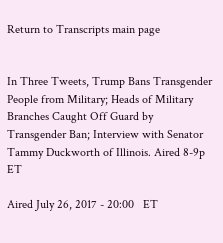Return to Transcripts main page


In Three Tweets, Trump Bans Transgender People from Military; Heads of Military Branches Caught Off Guard by Transgender Ban; Interview with Senator Tammy Duckworth of Illinois. Aired 8-9p ET

Aired July 26, 2017 - 20:00   ET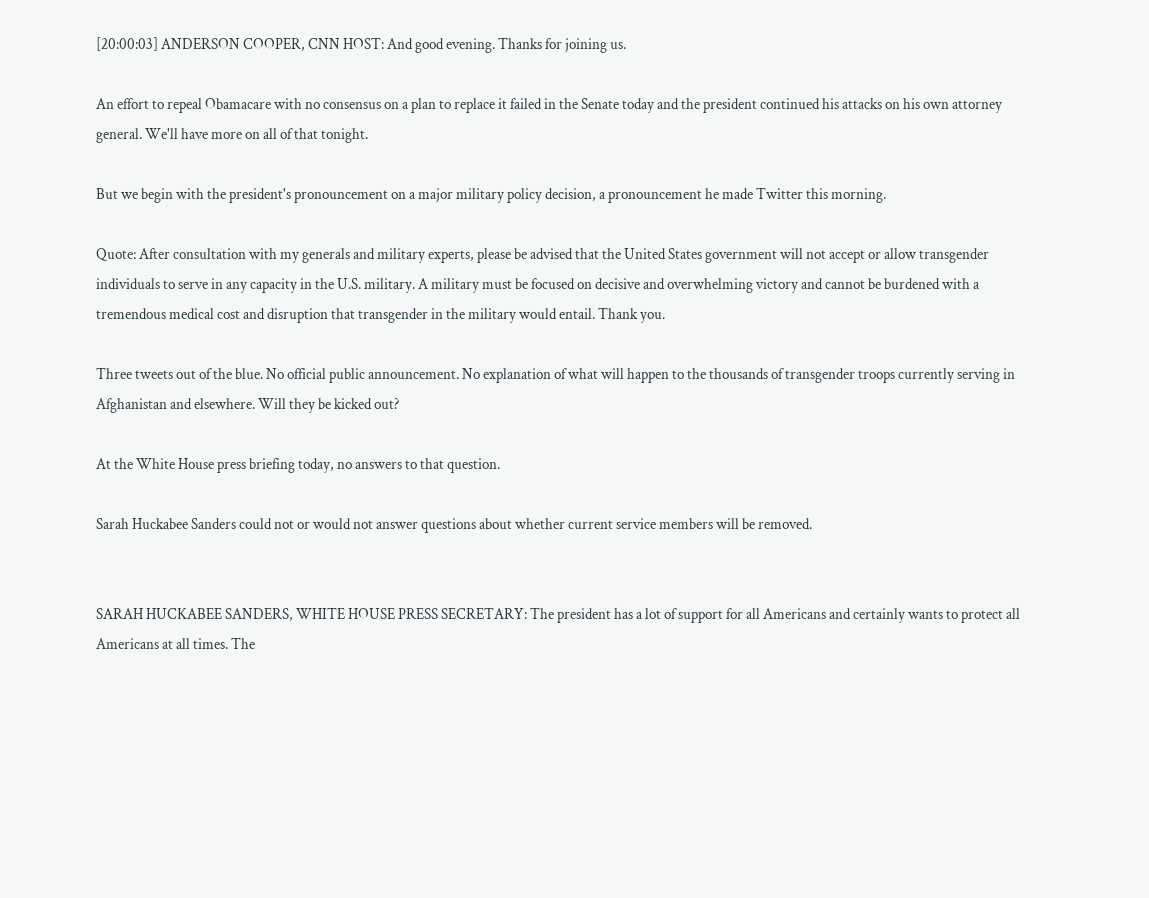[20:00:03] ANDERSON COOPER, CNN HOST: And good evening. Thanks for joining us.

An effort to repeal Obamacare with no consensus on a plan to replace it failed in the Senate today and the president continued his attacks on his own attorney general. We'll have more on all of that tonight.

But we begin with the president's pronouncement on a major military policy decision, a pronouncement he made Twitter this morning.

Quote: After consultation with my generals and military experts, please be advised that the United States government will not accept or allow transgender individuals to serve in any capacity in the U.S. military. A military must be focused on decisive and overwhelming victory and cannot be burdened with a tremendous medical cost and disruption that transgender in the military would entail. Thank you.

Three tweets out of the blue. No official public announcement. No explanation of what will happen to the thousands of transgender troops currently serving in Afghanistan and elsewhere. Will they be kicked out?

At the White House press briefing today, no answers to that question.

Sarah Huckabee Sanders could not or would not answer questions about whether current service members will be removed.


SARAH HUCKABEE SANDERS, WHITE HOUSE PRESS SECRETARY: The president has a lot of support for all Americans and certainly wants to protect all Americans at all times. The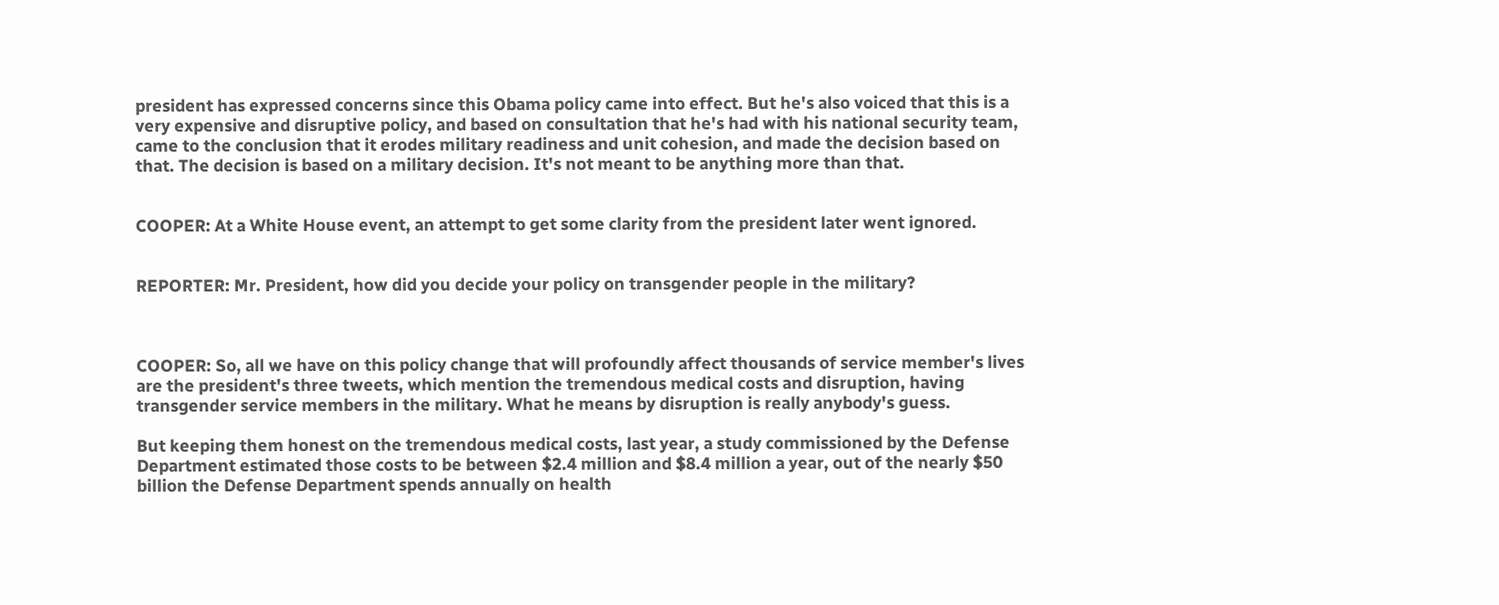president has expressed concerns since this Obama policy came into effect. But he's also voiced that this is a very expensive and disruptive policy, and based on consultation that he's had with his national security team, came to the conclusion that it erodes military readiness and unit cohesion, and made the decision based on that. The decision is based on a military decision. It's not meant to be anything more than that.


COOPER: At a White House event, an attempt to get some clarity from the president later went ignored.


REPORTER: Mr. President, how did you decide your policy on transgender people in the military?



COOPER: So, all we have on this policy change that will profoundly affect thousands of service member's lives are the president's three tweets, which mention the tremendous medical costs and disruption, having transgender service members in the military. What he means by disruption is really anybody's guess.

But keeping them honest on the tremendous medical costs, last year, a study commissioned by the Defense Department estimated those costs to be between $2.4 million and $8.4 million a year, out of the nearly $50 billion the Defense Department spends annually on health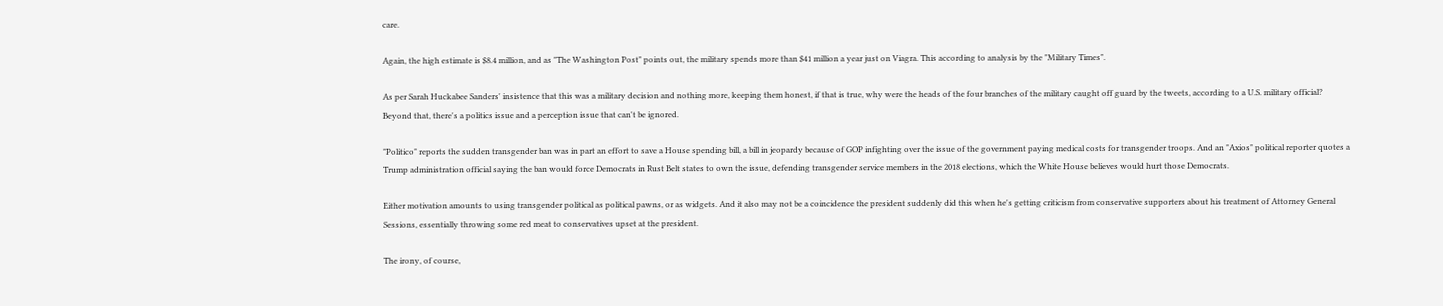care.

Again, the high estimate is $8.4 million, and as "The Washington Post" points out, the military spends more than $41 million a year just on Viagra. This according to analysis by the "Military Times".

As per Sarah Huckabee Sanders' insistence that this was a military decision and nothing more, keeping them honest, if that is true, why were the heads of the four branches of the military caught off guard by the tweets, according to a U.S. military official? Beyond that, there's a politics issue and a perception issue that can't be ignored.

"Politico" reports the sudden transgender ban was in part an effort to save a House spending bill, a bill in jeopardy because of GOP infighting over the issue of the government paying medical costs for transgender troops. And an "Axios" political reporter quotes a Trump administration official saying the ban would force Democrats in Rust Belt states to own the issue, defending transgender service members in the 2018 elections, which the White House believes would hurt those Democrats.

Either motivation amounts to using transgender political as political pawns, or as widgets. And it also may not be a coincidence the president suddenly did this when he's getting criticism from conservative supporters about his treatment of Attorney General Sessions, essentially throwing some red meat to conservatives upset at the president.

The irony, of course,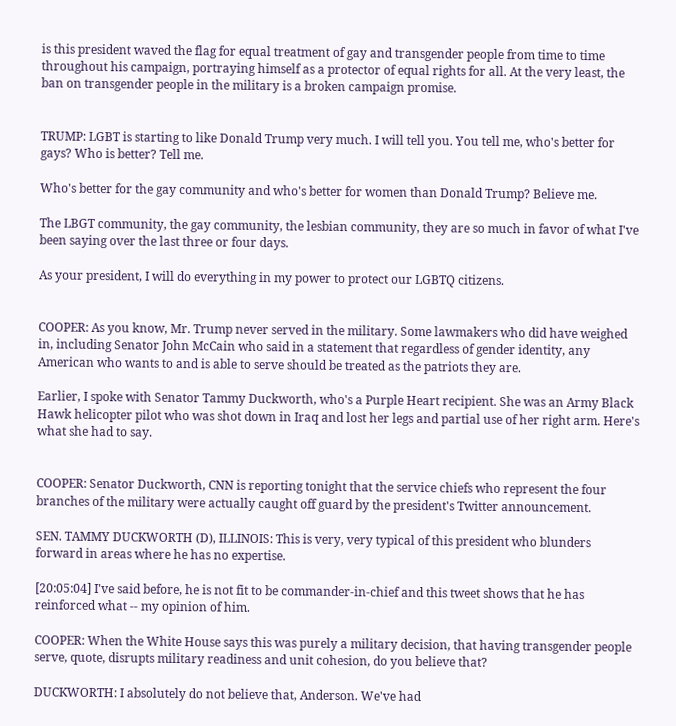is this president waved the flag for equal treatment of gay and transgender people from time to time throughout his campaign, portraying himself as a protector of equal rights for all. At the very least, the ban on transgender people in the military is a broken campaign promise.


TRUMP: LGBT is starting to like Donald Trump very much. I will tell you. You tell me, who's better for gays? Who is better? Tell me.

Who's better for the gay community and who's better for women than Donald Trump? Believe me.

The LBGT community, the gay community, the lesbian community, they are so much in favor of what I've been saying over the last three or four days.

As your president, I will do everything in my power to protect our LGBTQ citizens.


COOPER: As you know, Mr. Trump never served in the military. Some lawmakers who did have weighed in, including Senator John McCain who said in a statement that regardless of gender identity, any American who wants to and is able to serve should be treated as the patriots they are.

Earlier, I spoke with Senator Tammy Duckworth, who's a Purple Heart recipient. She was an Army Black Hawk helicopter pilot who was shot down in Iraq and lost her legs and partial use of her right arm. Here's what she had to say.


COOPER: Senator Duckworth, CNN is reporting tonight that the service chiefs who represent the four branches of the military were actually caught off guard by the president's Twitter announcement.

SEN. TAMMY DUCKWORTH (D), ILLINOIS: This is very, very typical of this president who blunders forward in areas where he has no expertise.

[20:05:04] I've said before, he is not fit to be commander-in-chief and this tweet shows that he has reinforced what -- my opinion of him.

COOPER: When the White House says this was purely a military decision, that having transgender people serve, quote, disrupts military readiness and unit cohesion, do you believe that?

DUCKWORTH: I absolutely do not believe that, Anderson. We've had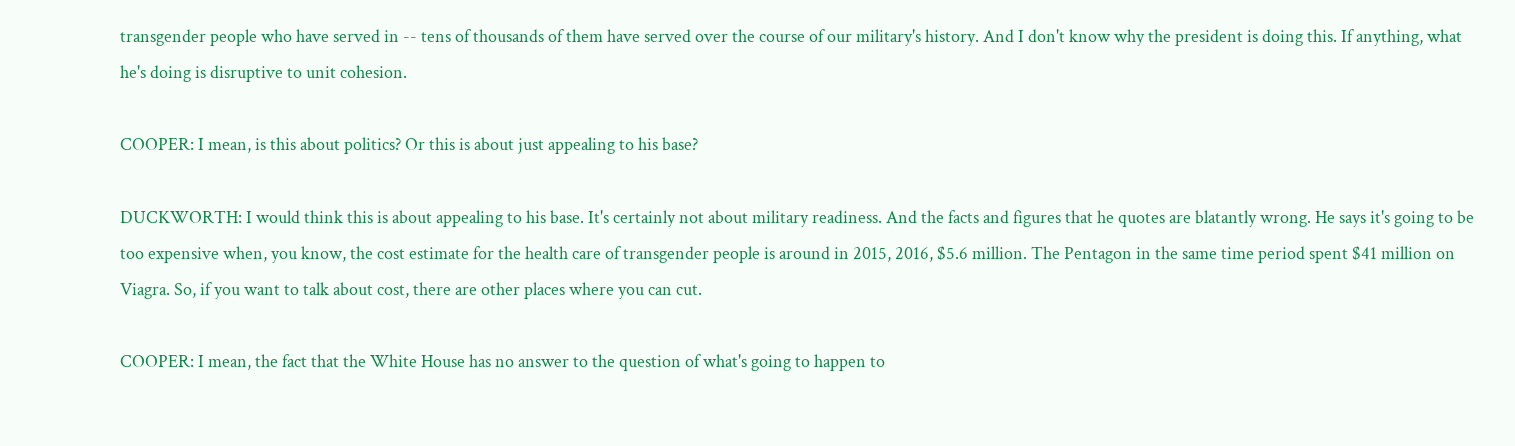transgender people who have served in -- tens of thousands of them have served over the course of our military's history. And I don't know why the president is doing this. If anything, what he's doing is disruptive to unit cohesion.

COOPER: I mean, is this about politics? Or this is about just appealing to his base?

DUCKWORTH: I would think this is about appealing to his base. It's certainly not about military readiness. And the facts and figures that he quotes are blatantly wrong. He says it's going to be too expensive when, you know, the cost estimate for the health care of transgender people is around in 2015, 2016, $5.6 million. The Pentagon in the same time period spent $41 million on Viagra. So, if you want to talk about cost, there are other places where you can cut.

COOPER: I mean, the fact that the White House has no answer to the question of what's going to happen to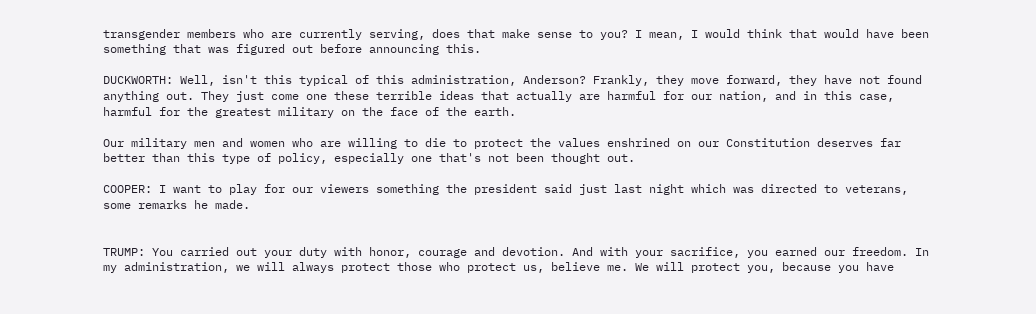transgender members who are currently serving, does that make sense to you? I mean, I would think that would have been something that was figured out before announcing this.

DUCKWORTH: Well, isn't this typical of this administration, Anderson? Frankly, they move forward, they have not found anything out. They just come one these terrible ideas that actually are harmful for our nation, and in this case, harmful for the greatest military on the face of the earth.

Our military men and women who are willing to die to protect the values enshrined on our Constitution deserves far better than this type of policy, especially one that's not been thought out.

COOPER: I want to play for our viewers something the president said just last night which was directed to veterans, some remarks he made.


TRUMP: You carried out your duty with honor, courage and devotion. And with your sacrifice, you earned our freedom. In my administration, we will always protect those who protect us, believe me. We will protect you, because you have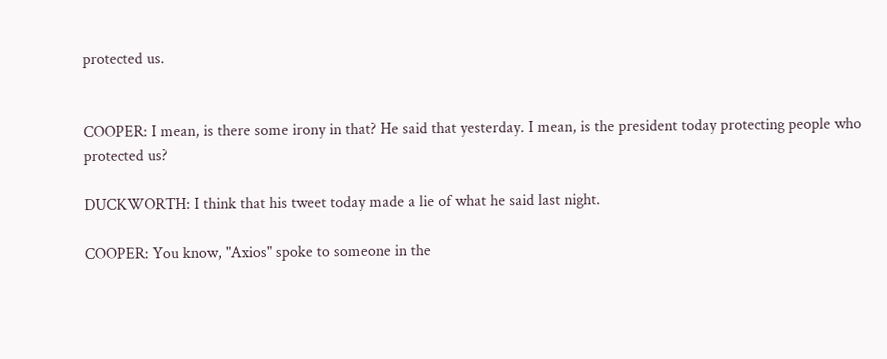protected us.


COOPER: I mean, is there some irony in that? He said that yesterday. I mean, is the president today protecting people who protected us?

DUCKWORTH: I think that his tweet today made a lie of what he said last night.

COOPER: You know, "Axios" spoke to someone in the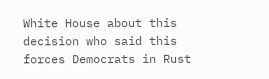White House about this decision who said this forces Democrats in Rust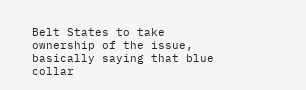Belt States to take ownership of the issue, basically saying that blue collar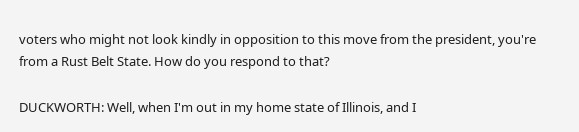voters who might not look kindly in opposition to this move from the president, you're from a Rust Belt State. How do you respond to that?

DUCKWORTH: Well, when I'm out in my home state of Illinois, and I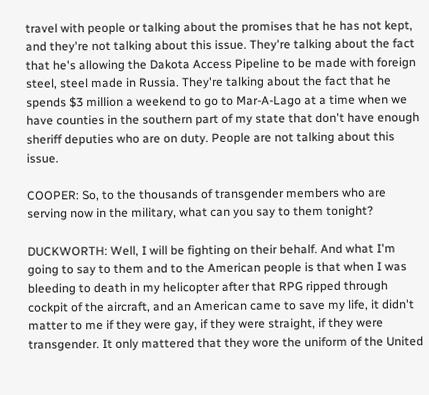travel with people or talking about the promises that he has not kept, and they're not talking about this issue. They're talking about the fact that he's allowing the Dakota Access Pipeline to be made with foreign steel, steel made in Russia. They're talking about the fact that he spends $3 million a weekend to go to Mar-A-Lago at a time when we have counties in the southern part of my state that don't have enough sheriff deputies who are on duty. People are not talking about this issue.

COOPER: So, to the thousands of transgender members who are serving now in the military, what can you say to them tonight?

DUCKWORTH: Well, I will be fighting on their behalf. And what I'm going to say to them and to the American people is that when I was bleeding to death in my helicopter after that RPG ripped through cockpit of the aircraft, and an American came to save my life, it didn't matter to me if they were gay, if they were straight, if they were transgender. It only mattered that they wore the uniform of the United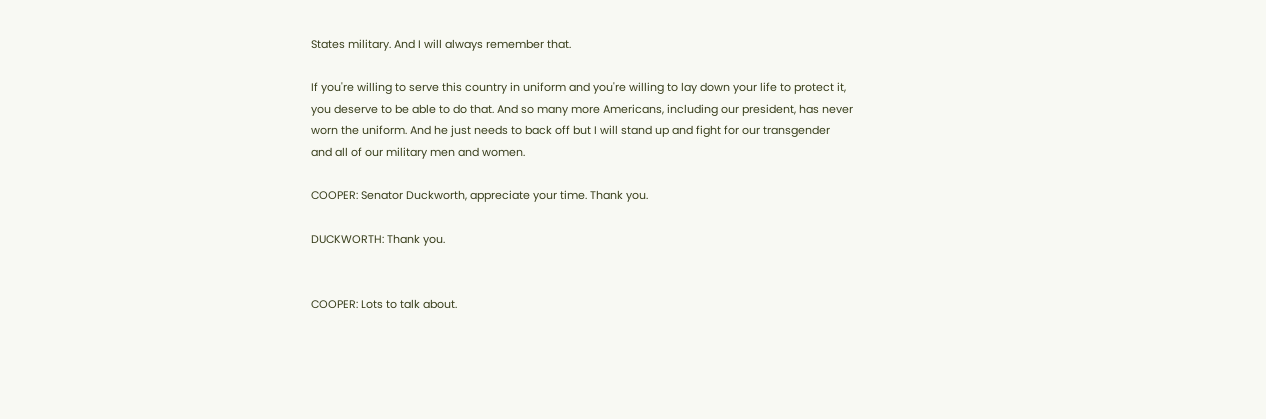States military. And I will always remember that.

If you're willing to serve this country in uniform and you're willing to lay down your life to protect it, you deserve to be able to do that. And so many more Americans, including our president, has never worn the uniform. And he just needs to back off but I will stand up and fight for our transgender and all of our military men and women.

COOPER: Senator Duckworth, appreciate your time. Thank you.

DUCKWORTH: Thank you.


COOPER: Lots to talk about.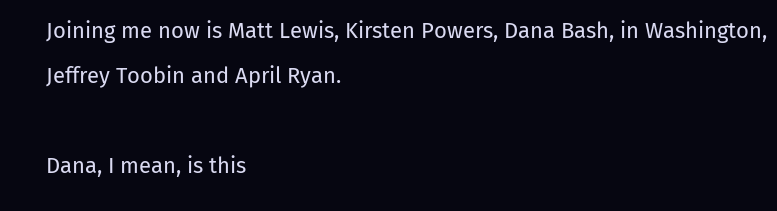Joining me now is Matt Lewis, Kirsten Powers, Dana Bash, in Washington, Jeffrey Toobin and April Ryan.

Dana, I mean, is this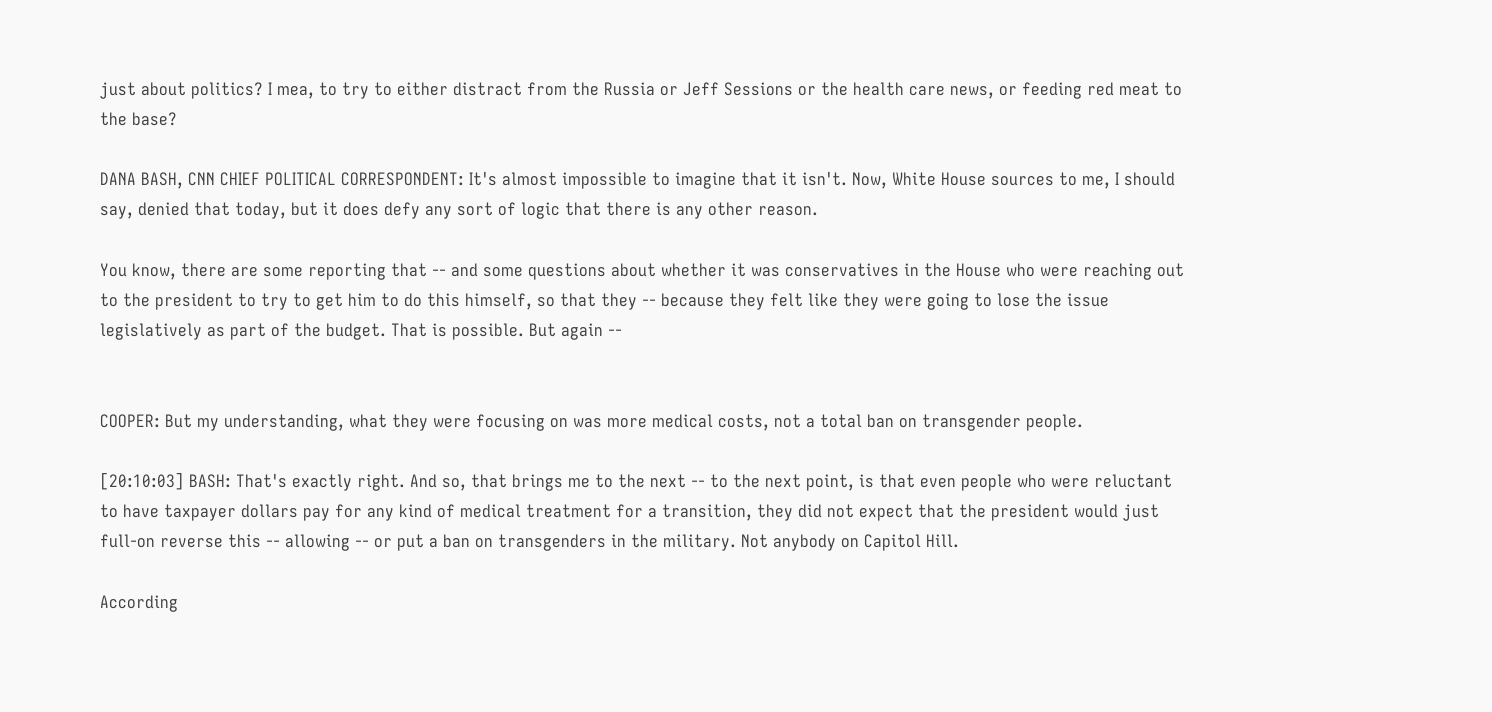just about politics? I mea, to try to either distract from the Russia or Jeff Sessions or the health care news, or feeding red meat to the base?

DANA BASH, CNN CHIEF POLITICAL CORRESPONDENT: It's almost impossible to imagine that it isn't. Now, White House sources to me, I should say, denied that today, but it does defy any sort of logic that there is any other reason.

You know, there are some reporting that -- and some questions about whether it was conservatives in the House who were reaching out to the president to try to get him to do this himself, so that they -- because they felt like they were going to lose the issue legislatively as part of the budget. That is possible. But again --


COOPER: But my understanding, what they were focusing on was more medical costs, not a total ban on transgender people.

[20:10:03] BASH: That's exactly right. And so, that brings me to the next -- to the next point, is that even people who were reluctant to have taxpayer dollars pay for any kind of medical treatment for a transition, they did not expect that the president would just full-on reverse this -- allowing -- or put a ban on transgenders in the military. Not anybody on Capitol Hill.

According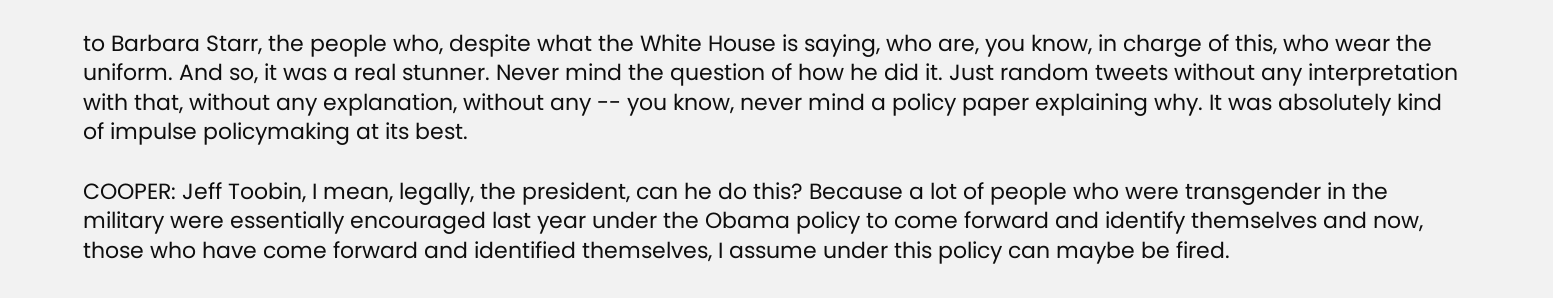to Barbara Starr, the people who, despite what the White House is saying, who are, you know, in charge of this, who wear the uniform. And so, it was a real stunner. Never mind the question of how he did it. Just random tweets without any interpretation with that, without any explanation, without any -- you know, never mind a policy paper explaining why. It was absolutely kind of impulse policymaking at its best.

COOPER: Jeff Toobin, I mean, legally, the president, can he do this? Because a lot of people who were transgender in the military were essentially encouraged last year under the Obama policy to come forward and identify themselves and now, those who have come forward and identified themselves, I assume under this policy can maybe be fired.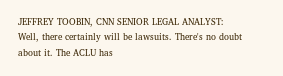JEFFREY TOOBIN, CNN SENIOR LEGAL ANALYST: Well, there certainly will be lawsuits. There's no doubt about it. The ACLU has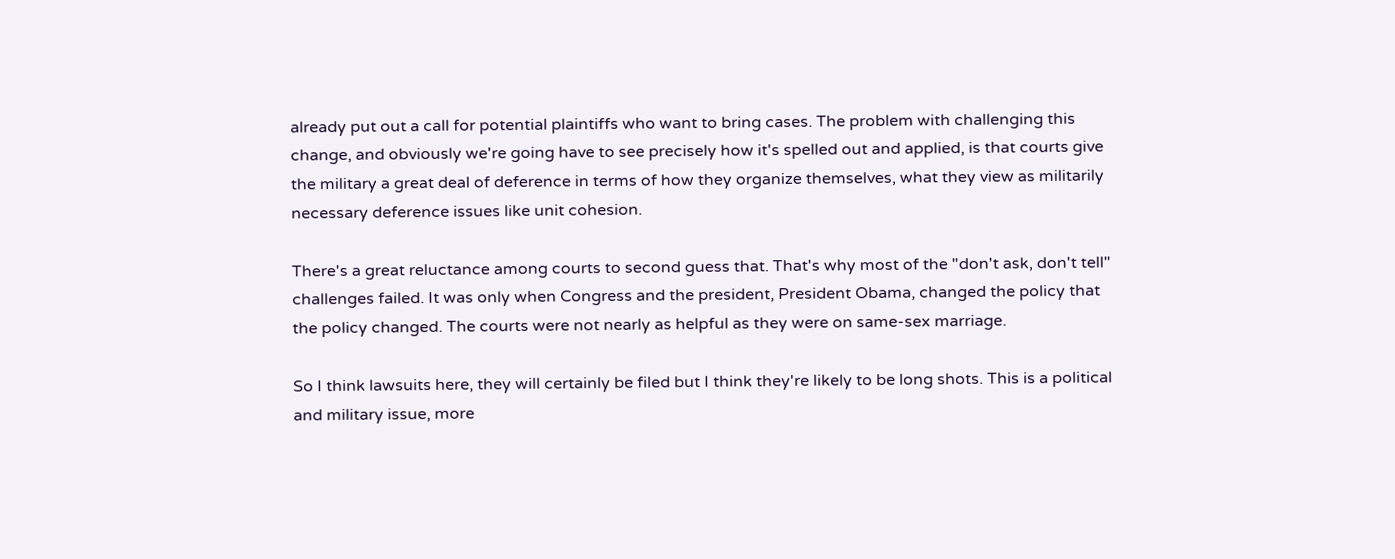already put out a call for potential plaintiffs who want to bring cases. The problem with challenging this change, and obviously we're going have to see precisely how it's spelled out and applied, is that courts give the military a great deal of deference in terms of how they organize themselves, what they view as militarily necessary deference issues like unit cohesion.

There's a great reluctance among courts to second guess that. That's why most of the "don't ask, don't tell" challenges failed. It was only when Congress and the president, President Obama, changed the policy that the policy changed. The courts were not nearly as helpful as they were on same-sex marriage.

So I think lawsuits here, they will certainly be filed but I think they're likely to be long shots. This is a political and military issue, more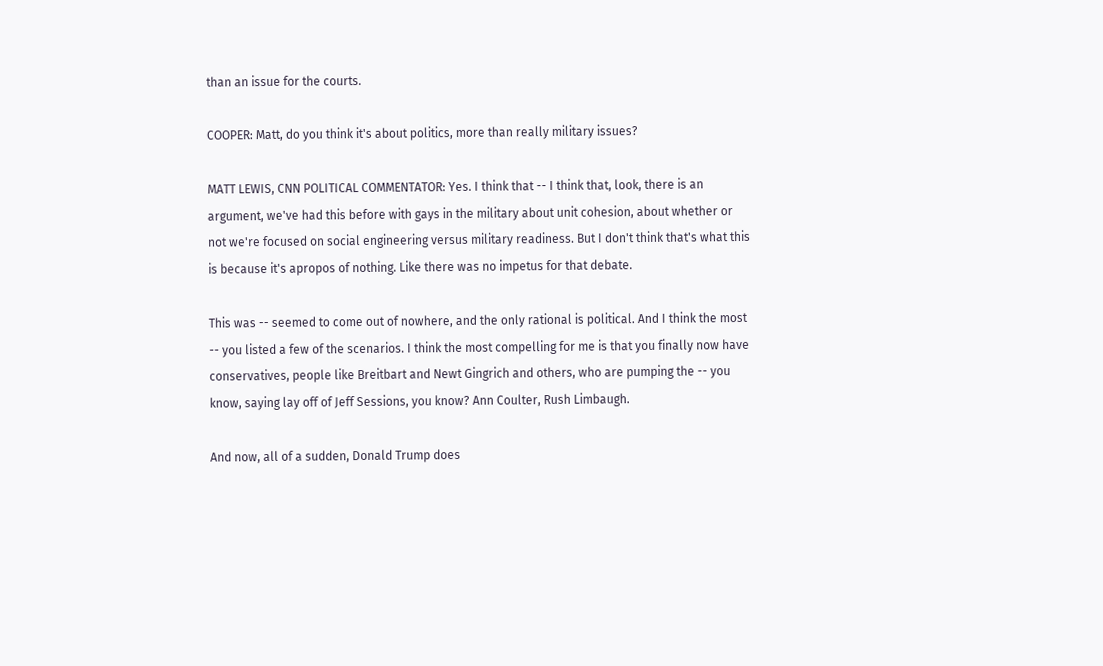than an issue for the courts.

COOPER: Matt, do you think it's about politics, more than really military issues?

MATT LEWIS, CNN POLITICAL COMMENTATOR: Yes. I think that -- I think that, look, there is an argument, we've had this before with gays in the military about unit cohesion, about whether or not we're focused on social engineering versus military readiness. But I don't think that's what this is because it's apropos of nothing. Like there was no impetus for that debate.

This was -- seemed to come out of nowhere, and the only rational is political. And I think the most -- you listed a few of the scenarios. I think the most compelling for me is that you finally now have conservatives, people like Breitbart and Newt Gingrich and others, who are pumping the -- you know, saying lay off of Jeff Sessions, you know? Ann Coulter, Rush Limbaugh.

And now, all of a sudden, Donald Trump does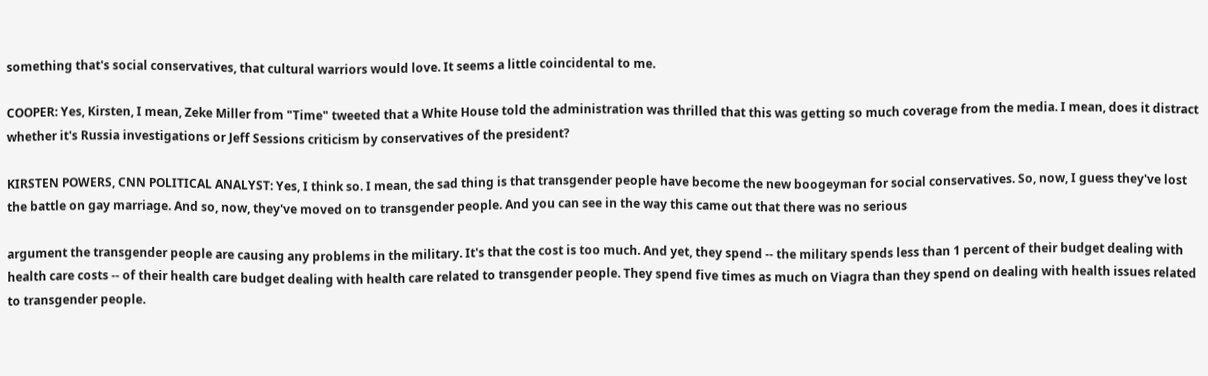something that's social conservatives, that cultural warriors would love. It seems a little coincidental to me.

COOPER: Yes, Kirsten, I mean, Zeke Miller from "Time" tweeted that a White House told the administration was thrilled that this was getting so much coverage from the media. I mean, does it distract whether it's Russia investigations or Jeff Sessions criticism by conservatives of the president?

KIRSTEN POWERS, CNN POLITICAL ANALYST: Yes, I think so. I mean, the sad thing is that transgender people have become the new boogeyman for social conservatives. So, now, I guess they've lost the battle on gay marriage. And so, now, they've moved on to transgender people. And you can see in the way this came out that there was no serious

argument the transgender people are causing any problems in the military. It's that the cost is too much. And yet, they spend -- the military spends less than 1 percent of their budget dealing with health care costs -- of their health care budget dealing with health care related to transgender people. They spend five times as much on Viagra than they spend on dealing with health issues related to transgender people.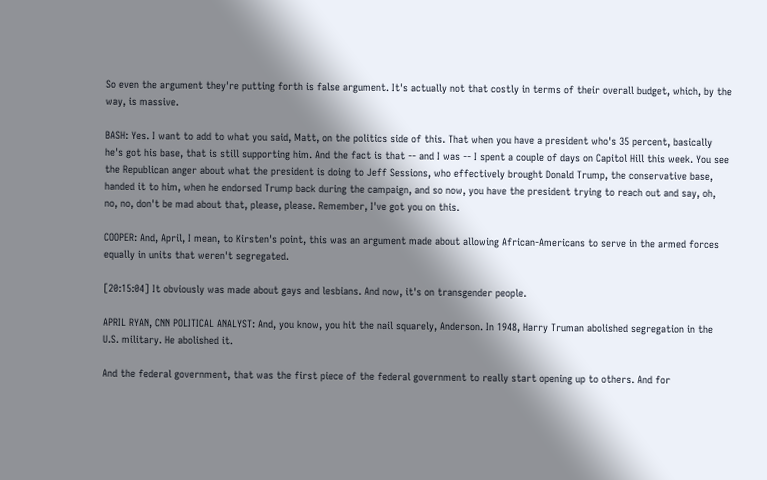So even the argument they're putting forth is false argument. It's actually not that costly in terms of their overall budget, which, by the way, is massive.

BASH: Yes. I want to add to what you said, Matt, on the politics side of this. That when you have a president who's 35 percent, basically he's got his base, that is still supporting him. And the fact is that -- and I was -- I spent a couple of days on Capitol Hill this week. You see the Republican anger about what the president is doing to Jeff Sessions, who effectively brought Donald Trump, the conservative base, handed it to him, when he endorsed Trump back during the campaign, and so now, you have the president trying to reach out and say, oh, no, no, don't be mad about that, please, please. Remember, I've got you on this.

COOPER: And, April, I mean, to Kirsten's point, this was an argument made about allowing African-Americans to serve in the armed forces equally in units that weren't segregated.

[20:15:04] It obviously was made about gays and lesbians. And now, it's on transgender people.

APRIL RYAN, CNN POLITICAL ANALYST: And, you know, you hit the nail squarely, Anderson. In 1948, Harry Truman abolished segregation in the U.S. military. He abolished it.

And the federal government, that was the first piece of the federal government to really start opening up to others. And for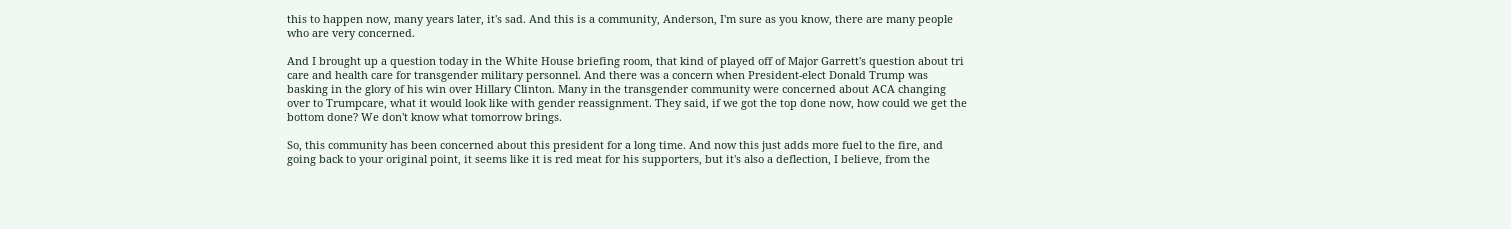this to happen now, many years later, it's sad. And this is a community, Anderson, I'm sure as you know, there are many people who are very concerned.

And I brought up a question today in the White House briefing room, that kind of played off of Major Garrett's question about tri care and health care for transgender military personnel. And there was a concern when President-elect Donald Trump was basking in the glory of his win over Hillary Clinton. Many in the transgender community were concerned about ACA changing over to Trumpcare, what it would look like with gender reassignment. They said, if we got the top done now, how could we get the bottom done? We don't know what tomorrow brings.

So, this community has been concerned about this president for a long time. And now this just adds more fuel to the fire, and going back to your original point, it seems like it is red meat for his supporters, but it's also a deflection, I believe, from the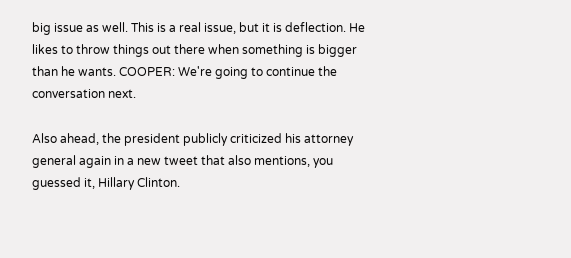big issue as well. This is a real issue, but it is deflection. He likes to throw things out there when something is bigger than he wants. COOPER: We're going to continue the conversation next.

Also ahead, the president publicly criticized his attorney general again in a new tweet that also mentions, you guessed it, Hillary Clinton.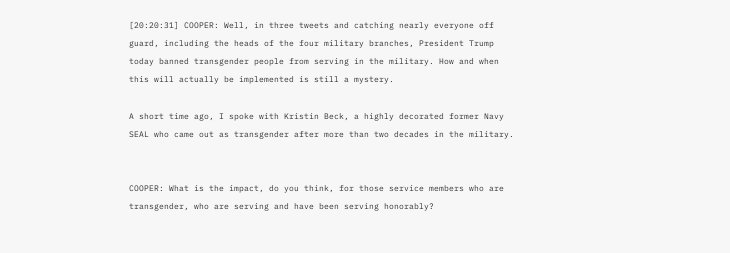[20:20:31] COOPER: Well, in three tweets and catching nearly everyone off guard, including the heads of the four military branches, President Trump today banned transgender people from serving in the military. How and when this will actually be implemented is still a mystery.

A short time ago, I spoke with Kristin Beck, a highly decorated former Navy SEAL who came out as transgender after more than two decades in the military.


COOPER: What is the impact, do you think, for those service members who are transgender, who are serving and have been serving honorably?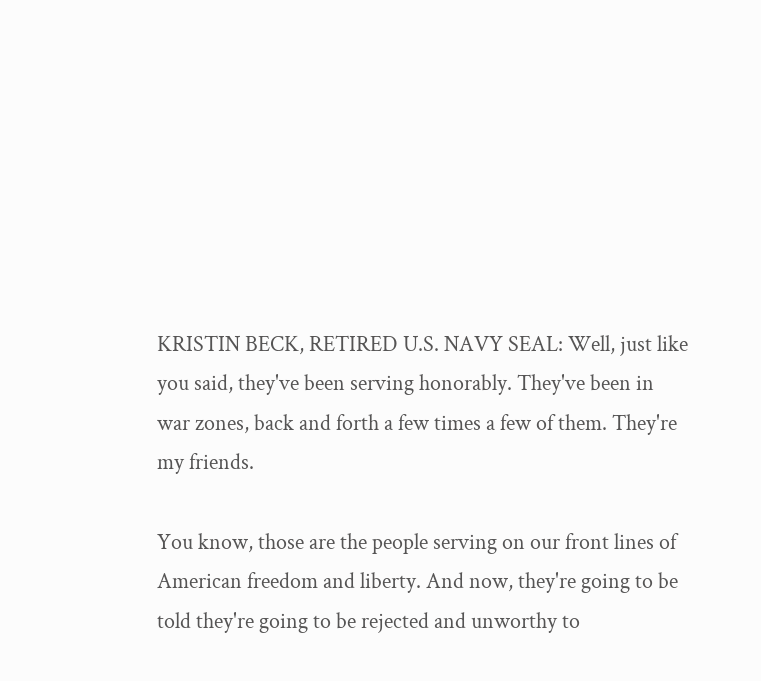KRISTIN BECK, RETIRED U.S. NAVY SEAL: Well, just like you said, they've been serving honorably. They've been in war zones, back and forth a few times a few of them. They're my friends.

You know, those are the people serving on our front lines of American freedom and liberty. And now, they're going to be told they're going to be rejected and unworthy to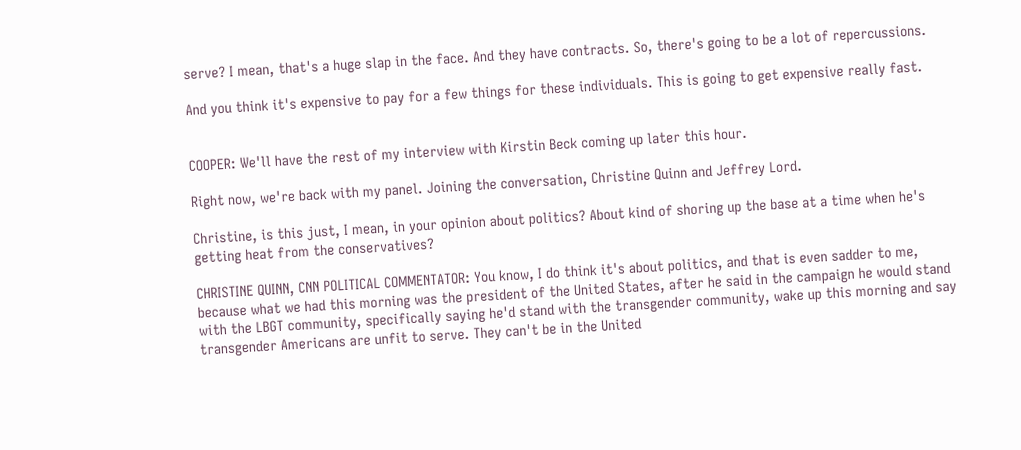serve? I mean, that's a huge slap in the face. And they have contracts. So, there's going to be a lot of repercussions.

And you think it's expensive to pay for a few things for these individuals. This is going to get expensive really fast.


COOPER: We'll have the rest of my interview with Kirstin Beck coming up later this hour.

Right now, we're back with my panel. Joining the conversation, Christine Quinn and Jeffrey Lord.

Christine, is this just, I mean, in your opinion about politics? About kind of shoring up the base at a time when he's getting heat from the conservatives?

CHRISTINE QUINN, CNN POLITICAL COMMENTATOR: You know, I do think it's about politics, and that is even sadder to me, because what we had this morning was the president of the United States, after he said in the campaign he would stand with the LBGT community, specifically saying he'd stand with the transgender community, wake up this morning and say transgender Americans are unfit to serve. They can't be in the United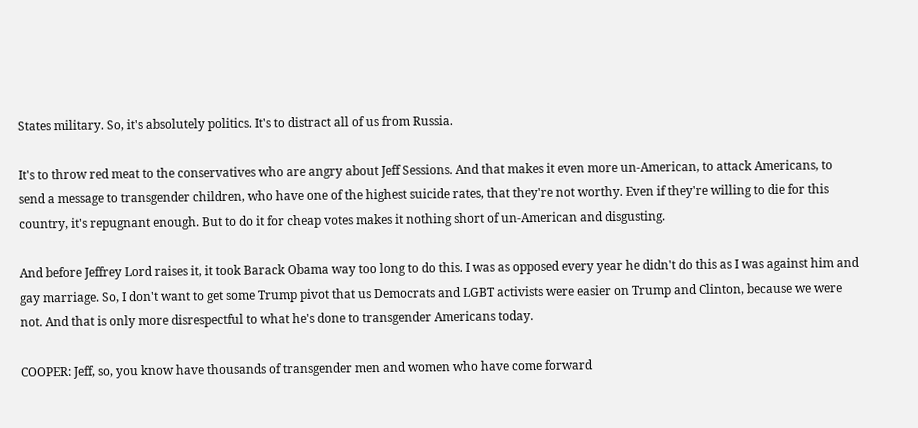States military. So, it's absolutely politics. It's to distract all of us from Russia.

It's to throw red meat to the conservatives who are angry about Jeff Sessions. And that makes it even more un-American, to attack Americans, to send a message to transgender children, who have one of the highest suicide rates, that they're not worthy. Even if they're willing to die for this country, it's repugnant enough. But to do it for cheap votes makes it nothing short of un-American and disgusting.

And before Jeffrey Lord raises it, it took Barack Obama way too long to do this. I was as opposed every year he didn't do this as I was against him and gay marriage. So, I don't want to get some Trump pivot that us Democrats and LGBT activists were easier on Trump and Clinton, because we were not. And that is only more disrespectful to what he's done to transgender Americans today.

COOPER: Jeff, so, you know have thousands of transgender men and women who have come forward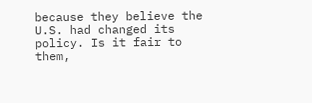because they believe the U.S. had changed its policy. Is it fair to them,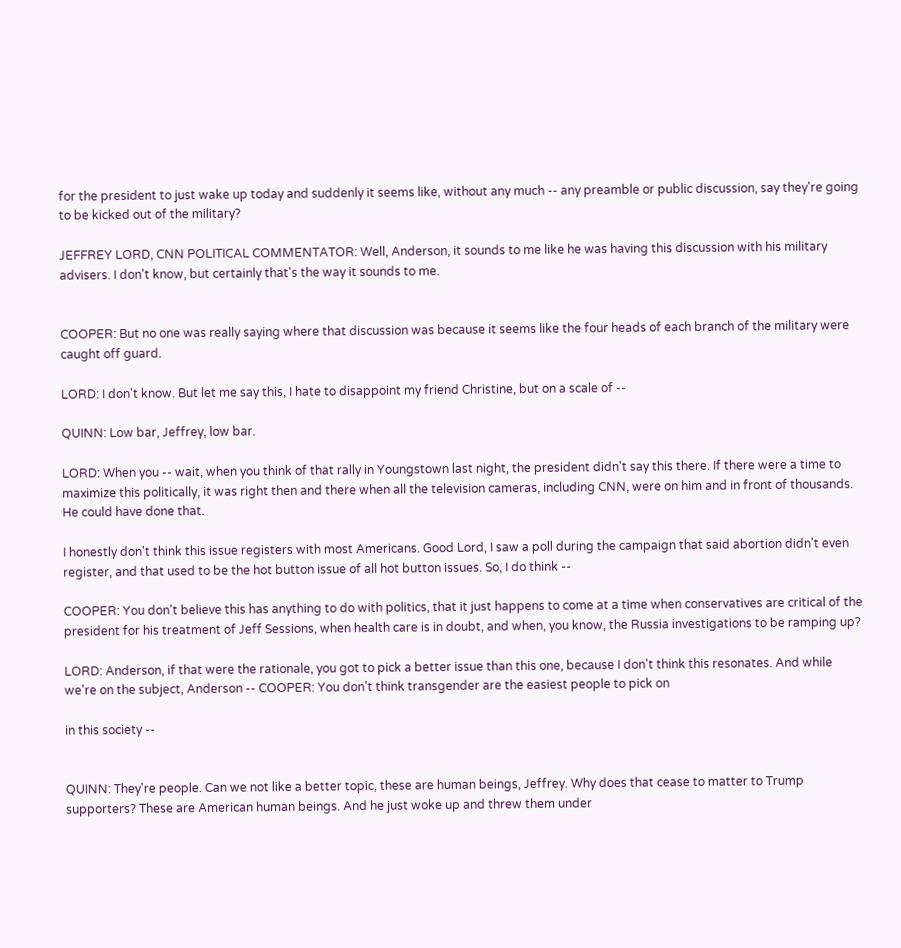for the president to just wake up today and suddenly it seems like, without any much -- any preamble or public discussion, say they're going to be kicked out of the military?

JEFFREY LORD, CNN POLITICAL COMMENTATOR: Well, Anderson, it sounds to me like he was having this discussion with his military advisers. I don't know, but certainly that's the way it sounds to me.


COOPER: But no one was really saying where that discussion was because it seems like the four heads of each branch of the military were caught off guard.

LORD: I don't know. But let me say this, I hate to disappoint my friend Christine, but on a scale of --

QUINN: Low bar, Jeffrey, low bar.

LORD: When you -- wait, when you think of that rally in Youngstown last night, the president didn't say this there. If there were a time to maximize this politically, it was right then and there when all the television cameras, including CNN, were on him and in front of thousands. He could have done that.

I honestly don't think this issue registers with most Americans. Good Lord, I saw a poll during the campaign that said abortion didn't even register, and that used to be the hot button issue of all hot button issues. So, I do think --

COOPER: You don't believe this has anything to do with politics, that it just happens to come at a time when conservatives are critical of the president for his treatment of Jeff Sessions, when health care is in doubt, and when, you know, the Russia investigations to be ramping up?

LORD: Anderson, if that were the rationale, you got to pick a better issue than this one, because I don't think this resonates. And while we're on the subject, Anderson -- COOPER: You don't think transgender are the easiest people to pick on

in this society --


QUINN: They're people. Can we not like a better topic, these are human beings, Jeffrey. Why does that cease to matter to Trump supporters? These are American human beings. And he just woke up and threw them under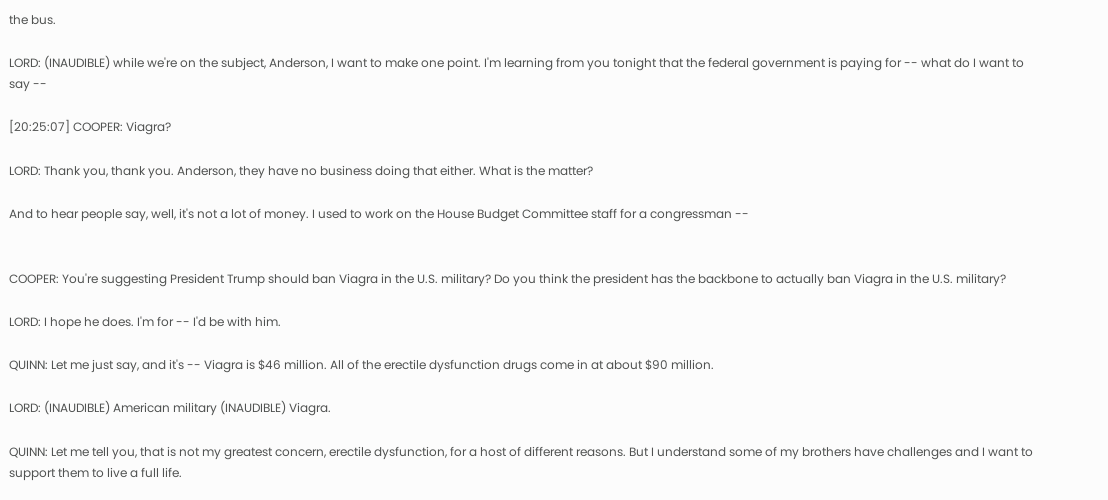the bus.

LORD: (INAUDIBLE) while we're on the subject, Anderson, I want to make one point. I'm learning from you tonight that the federal government is paying for -- what do I want to say --

[20:25:07] COOPER: Viagra?

LORD: Thank you, thank you. Anderson, they have no business doing that either. What is the matter?

And to hear people say, well, it's not a lot of money. I used to work on the House Budget Committee staff for a congressman --


COOPER: You're suggesting President Trump should ban Viagra in the U.S. military? Do you think the president has the backbone to actually ban Viagra in the U.S. military?

LORD: I hope he does. I'm for -- I'd be with him.

QUINN: Let me just say, and it's -- Viagra is $46 million. All of the erectile dysfunction drugs come in at about $90 million.

LORD: (INAUDIBLE) American military (INAUDIBLE) Viagra.

QUINN: Let me tell you, that is not my greatest concern, erectile dysfunction, for a host of different reasons. But I understand some of my brothers have challenges and I want to support them to live a full life.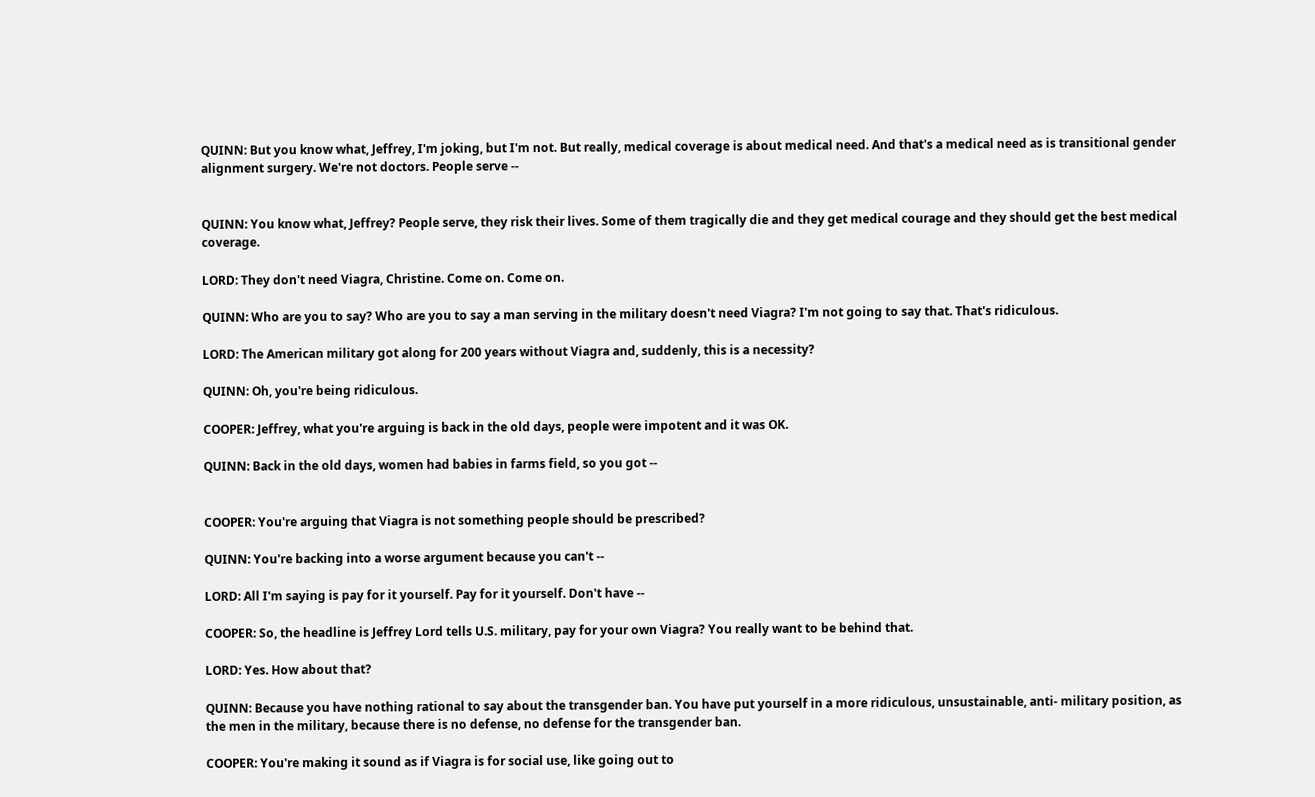QUINN: But you know what, Jeffrey, I'm joking, but I'm not. But really, medical coverage is about medical need. And that's a medical need as is transitional gender alignment surgery. We're not doctors. People serve --


QUINN: You know what, Jeffrey? People serve, they risk their lives. Some of them tragically die and they get medical courage and they should get the best medical coverage.

LORD: They don't need Viagra, Christine. Come on. Come on.

QUINN: Who are you to say? Who are you to say a man serving in the military doesn't need Viagra? I'm not going to say that. That's ridiculous.

LORD: The American military got along for 200 years without Viagra and, suddenly, this is a necessity?

QUINN: Oh, you're being ridiculous.

COOPER: Jeffrey, what you're arguing is back in the old days, people were impotent and it was OK.

QUINN: Back in the old days, women had babies in farms field, so you got --


COOPER: You're arguing that Viagra is not something people should be prescribed?

QUINN: You're backing into a worse argument because you can't --

LORD: All I'm saying is pay for it yourself. Pay for it yourself. Don't have --

COOPER: So, the headline is Jeffrey Lord tells U.S. military, pay for your own Viagra? You really want to be behind that.

LORD: Yes. How about that?

QUINN: Because you have nothing rational to say about the transgender ban. You have put yourself in a more ridiculous, unsustainable, anti- military position, as the men in the military, because there is no defense, no defense for the transgender ban.

COOPER: You're making it sound as if Viagra is for social use, like going out to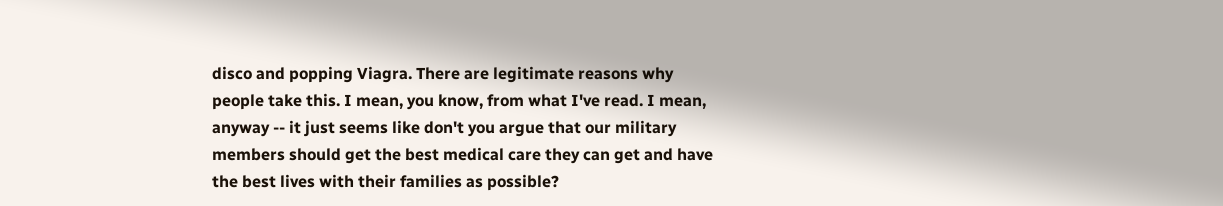disco and popping Viagra. There are legitimate reasons why people take this. I mean, you know, from what I've read. I mean, anyway -- it just seems like don't you argue that our military members should get the best medical care they can get and have the best lives with their families as possible?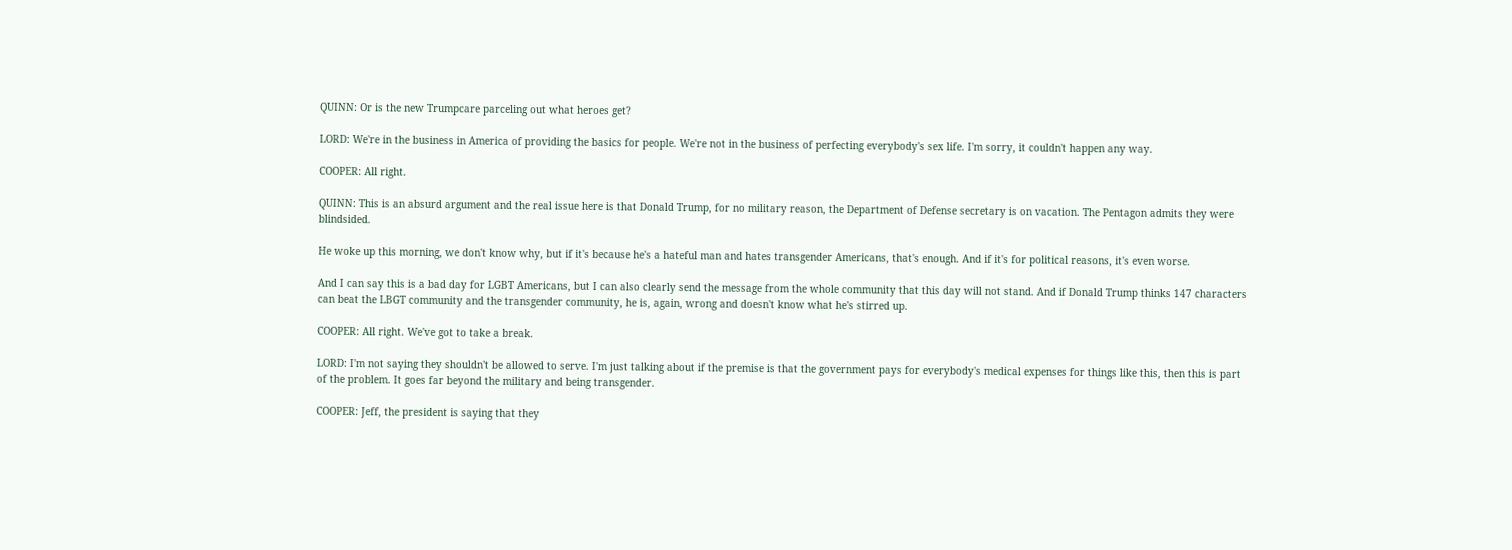QUINN: Or is the new Trumpcare parceling out what heroes get?

LORD: We're in the business in America of providing the basics for people. We're not in the business of perfecting everybody's sex life. I'm sorry, it couldn't happen any way.

COOPER: All right.

QUINN: This is an absurd argument and the real issue here is that Donald Trump, for no military reason, the Department of Defense secretary is on vacation. The Pentagon admits they were blindsided.

He woke up this morning, we don't know why, but if it's because he's a hateful man and hates transgender Americans, that's enough. And if it's for political reasons, it's even worse.

And I can say this is a bad day for LGBT Americans, but I can also clearly send the message from the whole community that this day will not stand. And if Donald Trump thinks 147 characters can beat the LBGT community and the transgender community, he is, again, wrong and doesn't know what he's stirred up.

COOPER: All right. We've got to take a break.

LORD: I'm not saying they shouldn't be allowed to serve. I'm just talking about if the premise is that the government pays for everybody's medical expenses for things like this, then this is part of the problem. It goes far beyond the military and being transgender.

COOPER: Jeff, the president is saying that they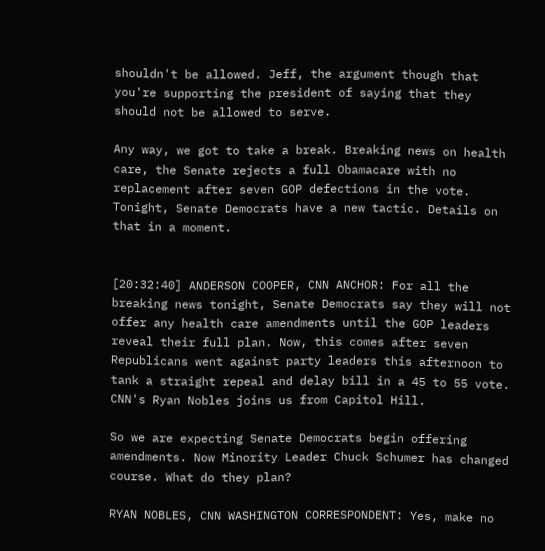shouldn't be allowed. Jeff, the argument though that you're supporting the president of saying that they should not be allowed to serve.

Any way, we got to take a break. Breaking news on health care, the Senate rejects a full Obamacare with no replacement after seven GOP defections in the vote. Tonight, Senate Democrats have a new tactic. Details on that in a moment.


[20:32:40] ANDERSON COOPER, CNN ANCHOR: For all the breaking news tonight, Senate Democrats say they will not offer any health care amendments until the GOP leaders reveal their full plan. Now, this comes after seven Republicans went against party leaders this afternoon to tank a straight repeal and delay bill in a 45 to 55 vote. CNN's Ryan Nobles joins us from Capitol Hill.

So we are expecting Senate Democrats begin offering amendments. Now Minority Leader Chuck Schumer has changed course. What do they plan?

RYAN NOBLES, CNN WASHINGTON CORRESPONDENT: Yes, make no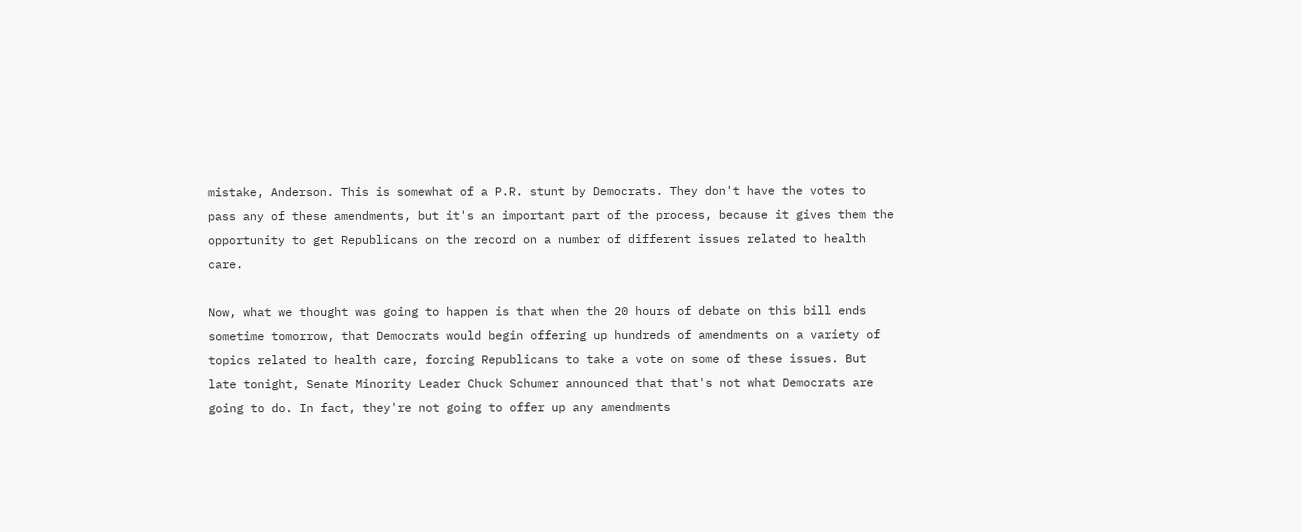mistake, Anderson. This is somewhat of a P.R. stunt by Democrats. They don't have the votes to pass any of these amendments, but it's an important part of the process, because it gives them the opportunity to get Republicans on the record on a number of different issues related to health care.

Now, what we thought was going to happen is that when the 20 hours of debate on this bill ends sometime tomorrow, that Democrats would begin offering up hundreds of amendments on a variety of topics related to health care, forcing Republicans to take a vote on some of these issues. But late tonight, Senate Minority Leader Chuck Schumer announced that that's not what Democrats are going to do. In fact, they're not going to offer up any amendments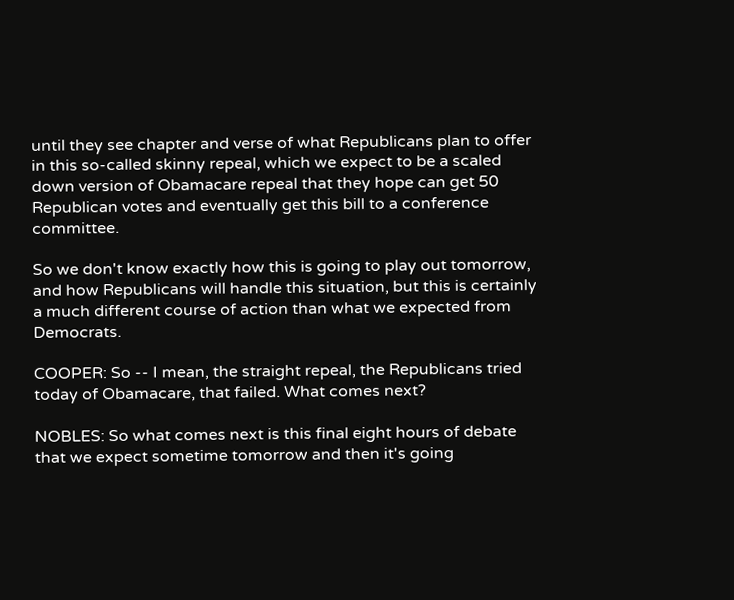until they see chapter and verse of what Republicans plan to offer in this so-called skinny repeal, which we expect to be a scaled down version of Obamacare repeal that they hope can get 50 Republican votes and eventually get this bill to a conference committee.

So we don't know exactly how this is going to play out tomorrow, and how Republicans will handle this situation, but this is certainly a much different course of action than what we expected from Democrats.

COOPER: So -- I mean, the straight repeal, the Republicans tried today of Obamacare, that failed. What comes next?

NOBLES: So what comes next is this final eight hours of debate that we expect sometime tomorrow and then it's going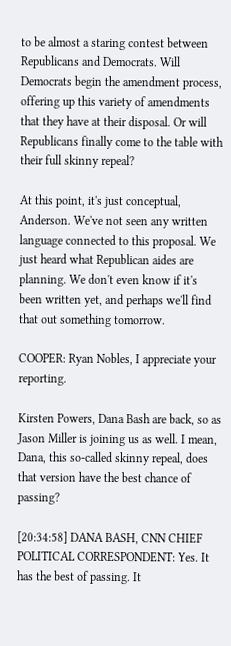to be almost a staring contest between Republicans and Democrats. Will Democrats begin the amendment process, offering up this variety of amendments that they have at their disposal. Or will Republicans finally come to the table with their full skinny repeal?

At this point, it's just conceptual, Anderson. We've not seen any written language connected to this proposal. We just heard what Republican aides are planning. We don't even know if it's been written yet, and perhaps we'll find that out something tomorrow.

COOPER: Ryan Nobles, I appreciate your reporting.

Kirsten Powers, Dana Bash are back, so as Jason Miller is joining us as well. I mean, Dana, this so-called skinny repeal, does that version have the best chance of passing?

[20:34:58] DANA BASH, CNN CHIEF POLITICAL CORRESPONDENT: Yes. It has the best of passing. It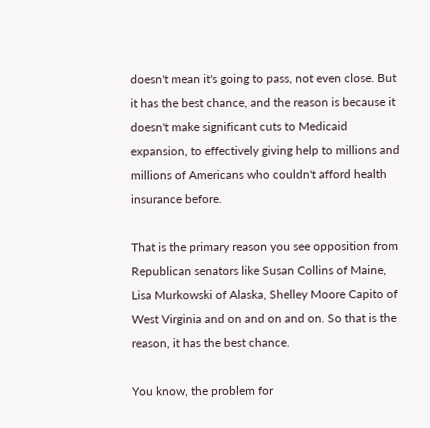doesn't mean it's going to pass, not even close. But it has the best chance, and the reason is because it doesn't make significant cuts to Medicaid expansion, to effectively giving help to millions and millions of Americans who couldn't afford health insurance before.

That is the primary reason you see opposition from Republican senators like Susan Collins of Maine, Lisa Murkowski of Alaska, Shelley Moore Capito of West Virginia and on and on and on. So that is the reason, it has the best chance.

You know, the problem for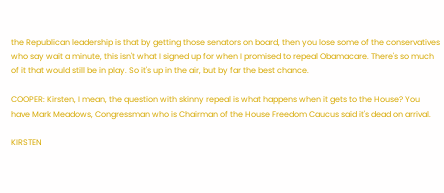the Republican leadership is that by getting those senators on board, then you lose some of the conservatives who say wait a minute, this isn't what I signed up for when I promised to repeal Obamacare. There's so much of it that would still be in play. So it's up in the air, but by far the best chance.

COOPER: Kirsten, I mean, the question with skinny repeal is what happens when it gets to the House? You have Mark Meadows, Congressman who is Chairman of the House Freedom Caucus said it's dead on arrival.

KIRSTEN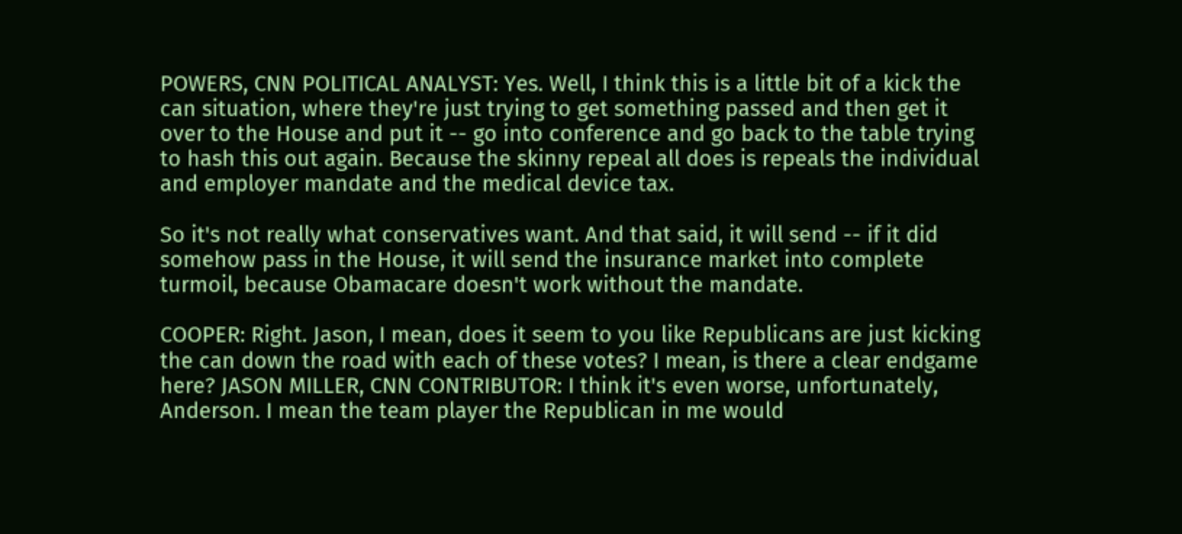POWERS, CNN POLITICAL ANALYST: Yes. Well, I think this is a little bit of a kick the can situation, where they're just trying to get something passed and then get it over to the House and put it -- go into conference and go back to the table trying to hash this out again. Because the skinny repeal all does is repeals the individual and employer mandate and the medical device tax.

So it's not really what conservatives want. And that said, it will send -- if it did somehow pass in the House, it will send the insurance market into complete turmoil, because Obamacare doesn't work without the mandate.

COOPER: Right. Jason, I mean, does it seem to you like Republicans are just kicking the can down the road with each of these votes? I mean, is there a clear endgame here? JASON MILLER, CNN CONTRIBUTOR: I think it's even worse, unfortunately, Anderson. I mean the team player the Republican in me would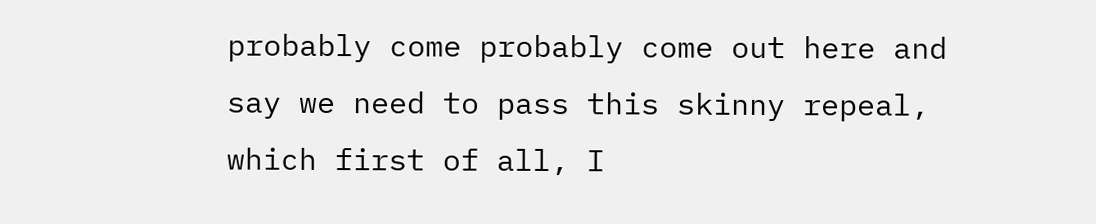probably come probably come out here and say we need to pass this skinny repeal, which first of all, I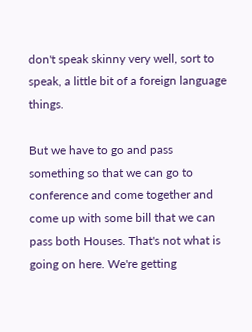don't speak skinny very well, sort to speak, a little bit of a foreign language things.

But we have to go and pass something so that we can go to conference and come together and come up with some bill that we can pass both Houses. That's not what is going on here. We're getting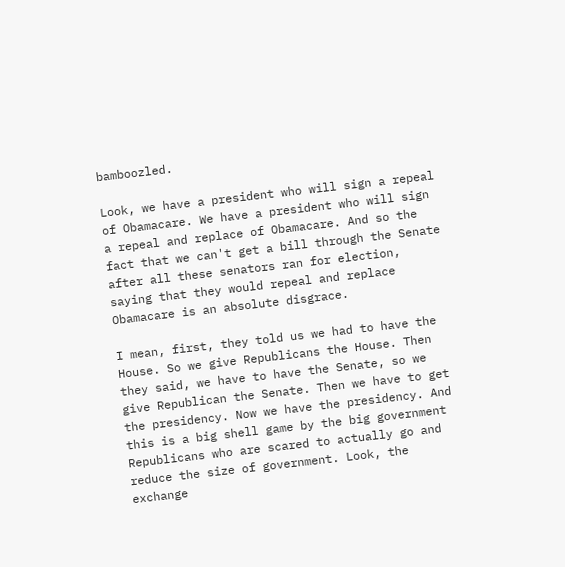bamboozled.

Look, we have a president who will sign a repeal of Obamacare. We have a president who will sign a repeal and replace of Obamacare. And so the fact that we can't get a bill through the Senate after all these senators ran for election, saying that they would repeal and replace Obamacare is an absolute disgrace.

I mean, first, they told us we had to have the House. So we give Republicans the House. Then they said, we have to have the Senate, so we give Republican the Senate. Then we have to get the presidency. Now we have the presidency. And this is a big shell game by the big government Republicans who are scared to actually go and reduce the size of government. Look, the exchange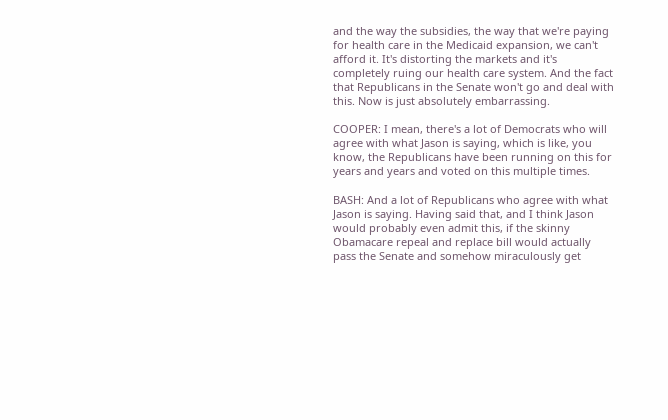and the way the subsidies, the way that we're paying for health care in the Medicaid expansion, we can't afford it. It's distorting the markets and it's completely ruing our health care system. And the fact that Republicans in the Senate won't go and deal with this. Now is just absolutely embarrassing.

COOPER: I mean, there's a lot of Democrats who will agree with what Jason is saying, which is like, you know, the Republicans have been running on this for years and years and voted on this multiple times.

BASH: And a lot of Republicans who agree with what Jason is saying. Having said that, and I think Jason would probably even admit this, if the skinny Obamacare repeal and replace bill would actually pass the Senate and somehow miraculously get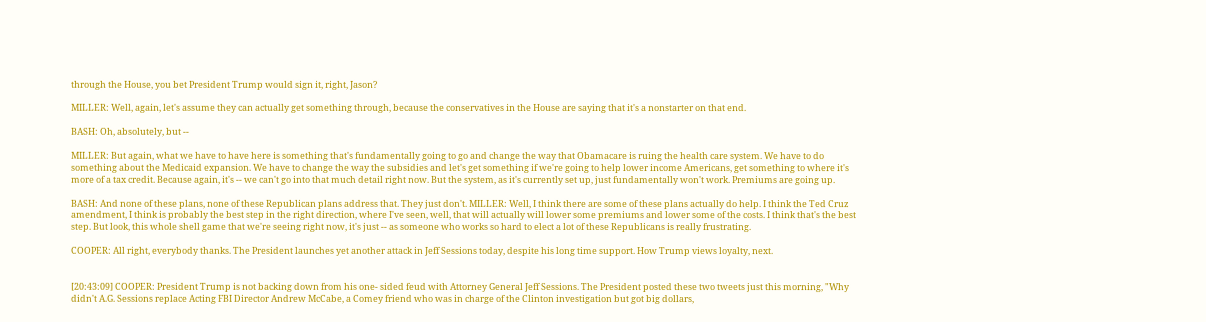through the House, you bet President Trump would sign it, right, Jason?

MILLER: Well, again, let's assume they can actually get something through, because the conservatives in the House are saying that it's a nonstarter on that end.

BASH: Oh, absolutely, but --

MILLER: But again, what we have to have here is something that's fundamentally going to go and change the way that Obamacare is ruing the health care system. We have to do something about the Medicaid expansion. We have to change the way the subsidies and let's get something if we're going to help lower income Americans, get something to where it's more of a tax credit. Because again, it's -- we can't go into that much detail right now. But the system, as it's currently set up, just fundamentally won't work. Premiums are going up.

BASH: And none of these plans, none of these Republican plans address that. They just don't. MILLER: Well, I think there are some of these plans actually do help. I think the Ted Cruz amendment, I think is probably the best step in the right direction, where I've seen, well, that will actually will lower some premiums and lower some of the costs. I think that's the best step. But look, this whole shell game that we're seeing right now, it's just -- as someone who works so hard to elect a lot of these Republicans is really frustrating.

COOPER: All right, everybody thanks. The President launches yet another attack in Jeff Sessions today, despite his long time support. How Trump views loyalty, next.


[20:43:09] COOPER: President Trump is not backing down from his one- sided feud with Attorney General Jeff Sessions. The President posted these two tweets just this morning, "Why didn't A.G. Sessions replace Acting FBI Director Andrew McCabe, a Comey friend who was in charge of the Clinton investigation but got big dollars,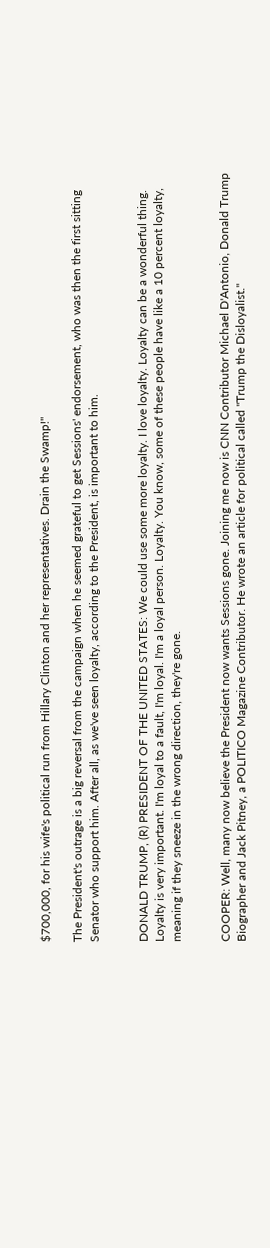$700,000, for his wife's political run from Hillary Clinton and her representatives. Drain the Swamp!"

The President's outrage is a big reversal from the campaign when he seemed grateful to get Sessions' endorsement, who was then the first sitting Senator who support him. After all, as we've seen loyalty, according to the President, is important to him.


DONALD TRUMP, (R) PRESIDENT OF THE UNITED STATES: We could use some more loyalty. I love loyalty. Loyalty can be a wonderful thing. Loyalty is very important. I'm loyal to a fault, I'm loyal. I'm a loyal person. Loyalty. You know, some of these people have like a 10 percent loyalty, meaning if they sneeze in the wrong direction, they're gone.


COOPER: Well, many now believe the President now wants Sessions gone. Joining me now is CNN Contributor Michael D'Antonio, Donald Trump Biographer and Jack Pitney, a POLITICO Magazine Contributor. He wrote an article for political called "Trump the Disloyalist."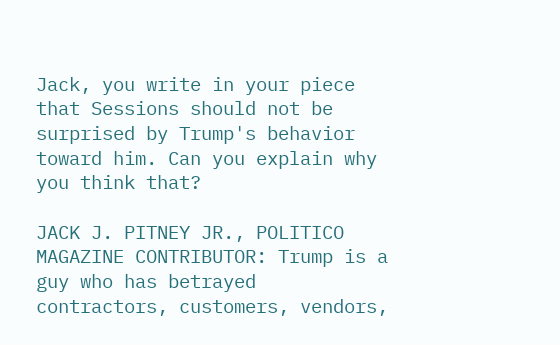Jack, you write in your piece that Sessions should not be surprised by Trump's behavior toward him. Can you explain why you think that?

JACK J. PITNEY JR., POLITICO MAGAZINE CONTRIBUTOR: Trump is a guy who has betrayed contractors, customers, vendors,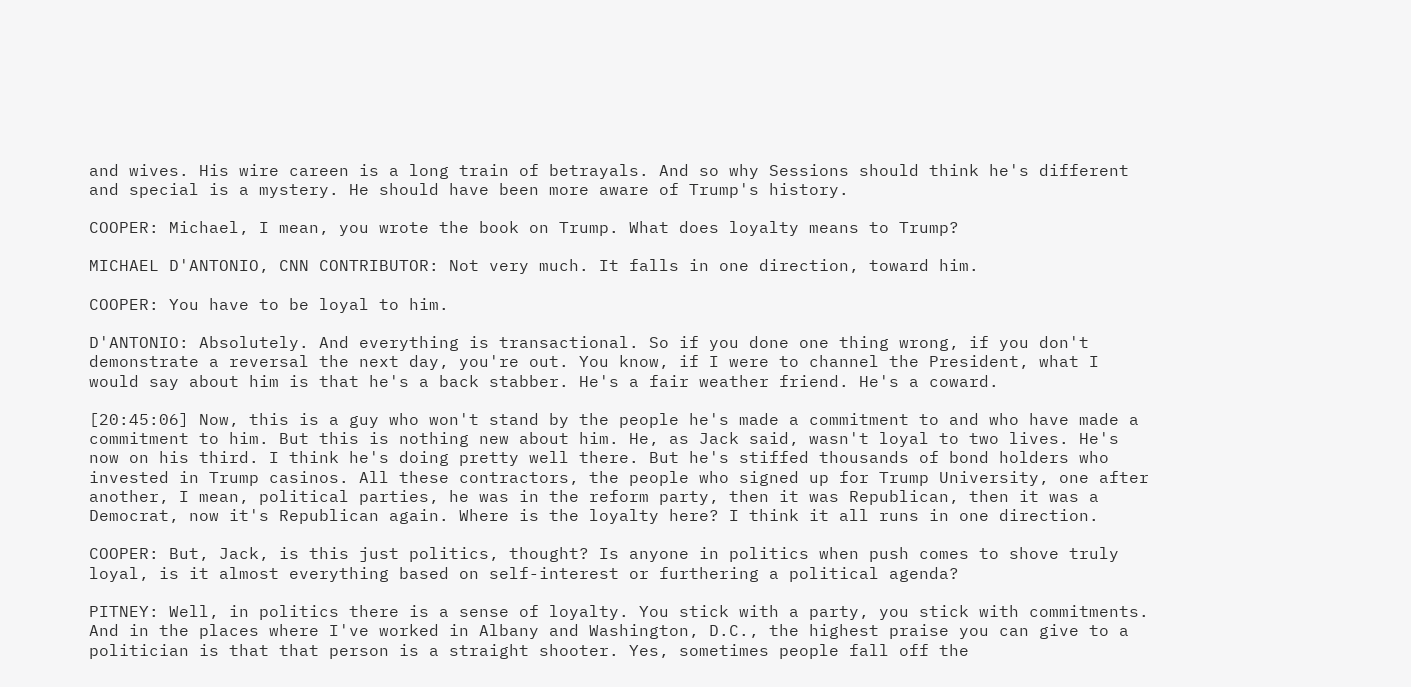and wives. His wire careen is a long train of betrayals. And so why Sessions should think he's different and special is a mystery. He should have been more aware of Trump's history.

COOPER: Michael, I mean, you wrote the book on Trump. What does loyalty means to Trump?

MICHAEL D'ANTONIO, CNN CONTRIBUTOR: Not very much. It falls in one direction, toward him.

COOPER: You have to be loyal to him.

D'ANTONIO: Absolutely. And everything is transactional. So if you done one thing wrong, if you don't demonstrate a reversal the next day, you're out. You know, if I were to channel the President, what I would say about him is that he's a back stabber. He's a fair weather friend. He's a coward.

[20:45:06] Now, this is a guy who won't stand by the people he's made a commitment to and who have made a commitment to him. But this is nothing new about him. He, as Jack said, wasn't loyal to two lives. He's now on his third. I think he's doing pretty well there. But he's stiffed thousands of bond holders who invested in Trump casinos. All these contractors, the people who signed up for Trump University, one after another, I mean, political parties, he was in the reform party, then it was Republican, then it was a Democrat, now it's Republican again. Where is the loyalty here? I think it all runs in one direction.

COOPER: But, Jack, is this just politics, thought? Is anyone in politics when push comes to shove truly loyal, is it almost everything based on self-interest or furthering a political agenda?

PITNEY: Well, in politics there is a sense of loyalty. You stick with a party, you stick with commitments. And in the places where I've worked in Albany and Washington, D.C., the highest praise you can give to a politician is that that person is a straight shooter. Yes, sometimes people fall off the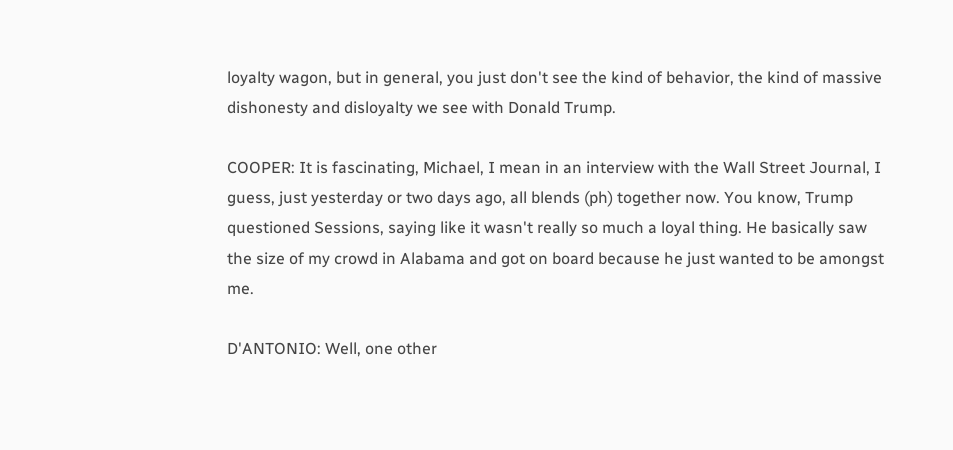loyalty wagon, but in general, you just don't see the kind of behavior, the kind of massive dishonesty and disloyalty we see with Donald Trump.

COOPER: It is fascinating, Michael, I mean in an interview with the Wall Street Journal, I guess, just yesterday or two days ago, all blends (ph) together now. You know, Trump questioned Sessions, saying like it wasn't really so much a loyal thing. He basically saw the size of my crowd in Alabama and got on board because he just wanted to be amongst me.

D'ANTONIO: Well, one other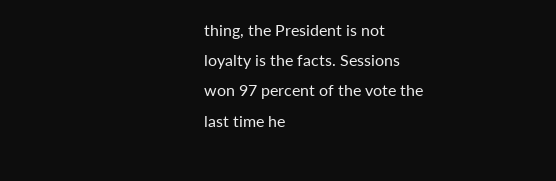thing, the President is not loyalty is the facts. Sessions won 97 percent of the vote the last time he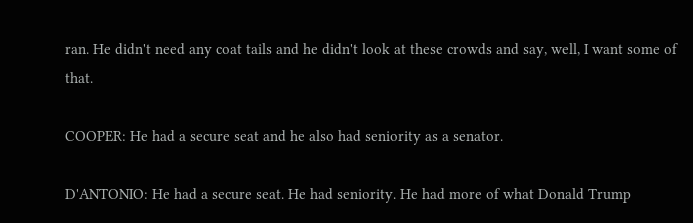ran. He didn't need any coat tails and he didn't look at these crowds and say, well, I want some of that.

COOPER: He had a secure seat and he also had seniority as a senator.

D'ANTONIO: He had a secure seat. He had seniority. He had more of what Donald Trump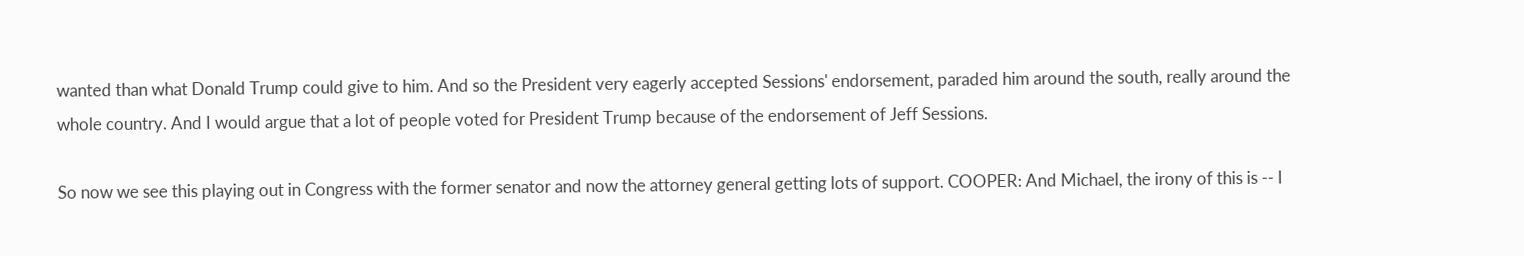wanted than what Donald Trump could give to him. And so the President very eagerly accepted Sessions' endorsement, paraded him around the south, really around the whole country. And I would argue that a lot of people voted for President Trump because of the endorsement of Jeff Sessions.

So now we see this playing out in Congress with the former senator and now the attorney general getting lots of support. COOPER: And Michael, the irony of this is -- I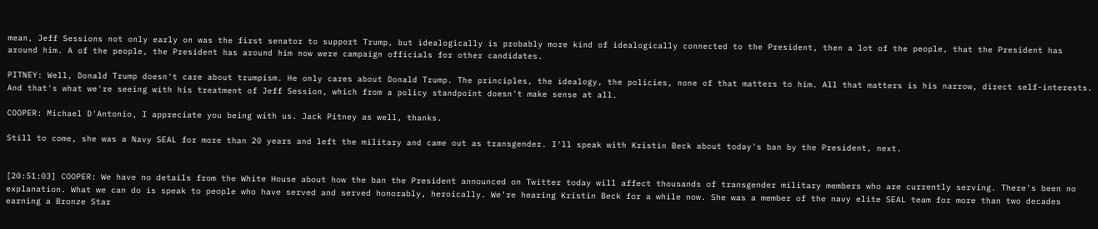mean, Jeff Sessions not only early on was the first senator to support Trump, but idealogically is probably more kind of idealogically connected to the President, then a lot of the people, that the President has around him. A of the people, the President has around him now were campaign officials for other candidates.

PITNEY: Well, Donald Trump doesn't care about trumpism. He only cares about Donald Trump. The principles, the idealogy, the policies, none of that matters to him. All that matters is his narrow, direct self-interests. And that's what we're seeing with his treatment of Jeff Session, which from a policy standpoint doesn't make sense at all.

COOPER: Michael D'Antonio, I appreciate you being with us. Jack Pitney as well, thanks.

Still to come, she was a Navy SEAL for more than 20 years and left the military and came out as transgender. I'll speak with Kristin Beck about today's ban by the President, next.


[20:51:03] COOPER: We have no details from the White House about how the ban the President announced on Twitter today will affect thousands of transgender military members who are currently serving. There's been no explanation. What we can do is speak to people who have served and served honorably, heroically. We're hearing Kristin Beck for a while now. She was a member of the navy elite SEAL team for more than two decades earning a Bronze Star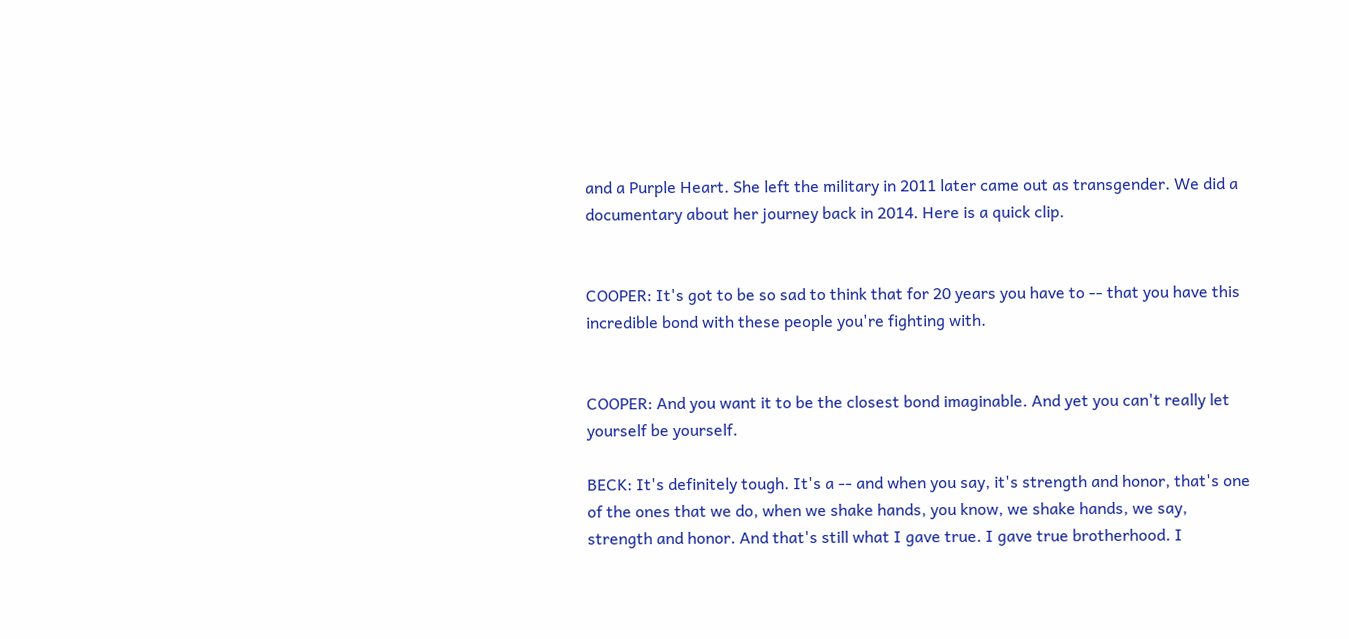and a Purple Heart. She left the military in 2011 later came out as transgender. We did a documentary about her journey back in 2014. Here is a quick clip.


COOPER: It's got to be so sad to think that for 20 years you have to -- that you have this incredible bond with these people you're fighting with.


COOPER: And you want it to be the closest bond imaginable. And yet you can't really let yourself be yourself.

BECK: It's definitely tough. It's a -- and when you say, it's strength and honor, that's one of the ones that we do, when we shake hands, you know, we shake hands, we say, strength and honor. And that's still what I gave true. I gave true brotherhood. I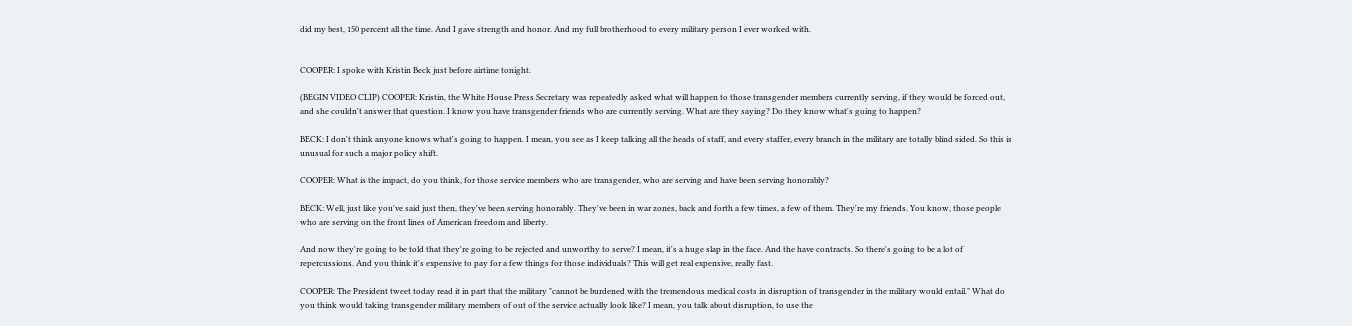did my best, 150 percent all the time. And I gave strength and honor. And my full brotherhood to every military person I ever worked with.


COOPER: I spoke with Kristin Beck just before airtime tonight.

(BEGIN VIDEO CLIP) COOPER: Kristin, the White House Press Secretary was repeatedly asked what will happen to those transgender members currently serving, if they would be forced out, and she couldn't answer that question. I know you have transgender friends who are currently serving. What are they saying? Do they know what's going to happen?

BECK: I don't think anyone knows what's going to happen. I mean, you see as I keep talking all the heads of staff, and every staffer, every branch in the military are totally blind sided. So this is unusual for such a major policy shift.

COOPER: What is the impact, do you think, for those service members who are transgender, who are serving and have been serving honorably?

BECK: Well, just like you've said just then, they've been serving honorably. They've been in war zones, back and forth a few times, a few of them. They're my friends. You know, those people who are serving on the front lines of American freedom and liberty.

And now they're going to be told that they're going to be rejected and unworthy to serve? I mean, it's a huge slap in the face. And the have contracts. So there's going to be a lot of repercussions. And you think it's expensive to pay for a few things for those individuals? This will get real expensive, really fast.

COOPER: The President tweet today read it in part that the military "cannot be burdened with the tremendous medical costs in disruption of transgender in the military would entail." What do you think would taking transgender military members of out of the service actually look like? I mean, you talk about disruption, to use the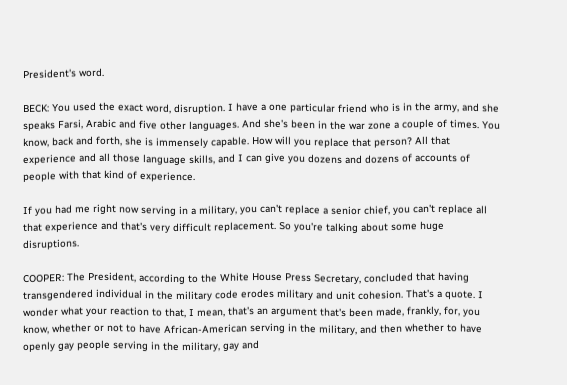President's word.

BECK: You used the exact word, disruption. I have a one particular friend who is in the army, and she speaks Farsi, Arabic and five other languages. And she's been in the war zone a couple of times. You know, back and forth, she is immensely capable. How will you replace that person? All that experience and all those language skills, and I can give you dozens and dozens of accounts of people with that kind of experience.

If you had me right now serving in a military, you can't replace a senior chief, you can't replace all that experience and that's very difficult replacement. So you're talking about some huge disruptions.

COOPER: The President, according to the White House Press Secretary, concluded that having transgendered individual in the military code erodes military and unit cohesion. That's a quote. I wonder what your reaction to that, I mean, that's an argument that's been made, frankly, for, you know, whether or not to have African-American serving in the military, and then whether to have openly gay people serving in the military, gay and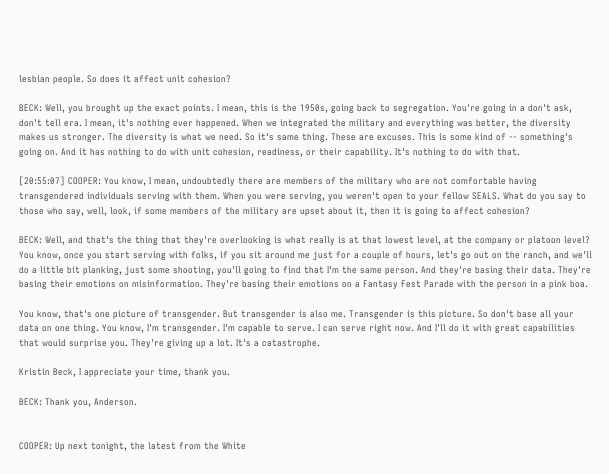lesbian people. So does it affect unit cohesion?

BECK: Well, you brought up the exact points. I mean, this is the 1950s, going back to segregation. You're going in a don't ask, don't tell era. I mean, it's nothing ever happened. When we integrated the military and everything was better, the diversity makes us stronger. The diversity is what we need. So it's same thing. These are excuses. This is some kind of -- something's going on. And it has nothing to do with unit cohesion, readiness, or their capability. It's nothing to do with that.

[20:55:07] COOPER: You know, I mean, undoubtedly there are members of the military who are not comfortable having transgendered individuals serving with them. When you were serving, you weren't open to your fellow SEALS. What do you say to those who say, well, look, if some members of the military are upset about it, then it is going to affect cohesion?

BECK: Well, and that's the thing that they're overlooking is what really is at that lowest level, at the company or platoon level? You know, once you start serving with folks, if you sit around me just for a couple of hours, let's go out on the ranch, and we'll do a little bit planking, just some shooting, you'll going to find that I'm the same person. And they're basing their data. They're basing their emotions on misinformation. They're basing their emotions on a Fantasy Fest Parade with the person in a pink boa.

You know, that's one picture of transgender. But transgender is also me. Transgender is this picture. So don't base all your data on one thing. You know, I'm transgender. I'm capable to serve. I can serve right now. And I'll do it with great capabilities that would surprise you. They're giving up a lot. It's a catastrophe.

Kristin Beck, I appreciate your time, thank you.

BECK: Thank you, Anderson.


COOPER: Up next tonight, the latest from the White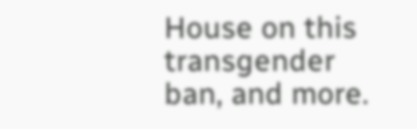House on this transgender ban, and more.